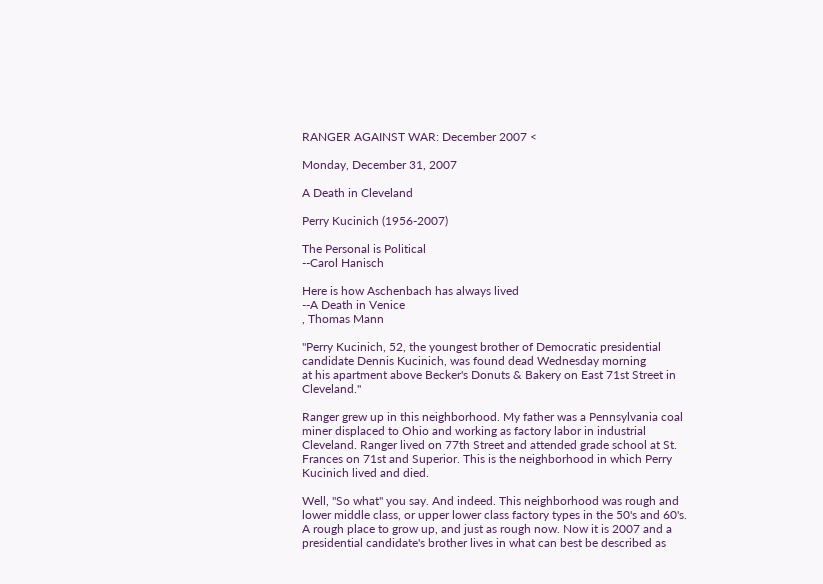RANGER AGAINST WAR: December 2007 <

Monday, December 31, 2007

A Death in Cleveland

Perry Kucinich (1956-2007)

The Personal is Political
--Carol Hanisch

Here is how Aschenbach has always lived
--A Death in Venice
, Thomas Mann

"Perry Kucinich, 52, the youngest brother of Democratic presidential candidate Dennis Kucinich, was found dead Wednesday morning
at his apartment above Becker's Donuts & Bakery on East 71st Street in Cleveland."

Ranger grew up in this neighborhood. My father was a Pennsylvania coal miner displaced to Ohio and working as factory labor in industrial Cleveland. Ranger lived on 77th Street and attended grade school at St. Frances on 71st and Superior. This is the neighborhood in which Perry Kucinich lived and died.

Well, "So what" you say. And indeed. This neighborhood was rough and lower middle class, or upper lower class factory types in the 50's and 60's. A rough place to grow up, and just as rough now. Now it is 2007 and a presidential candidate's brother lives in what can best be described as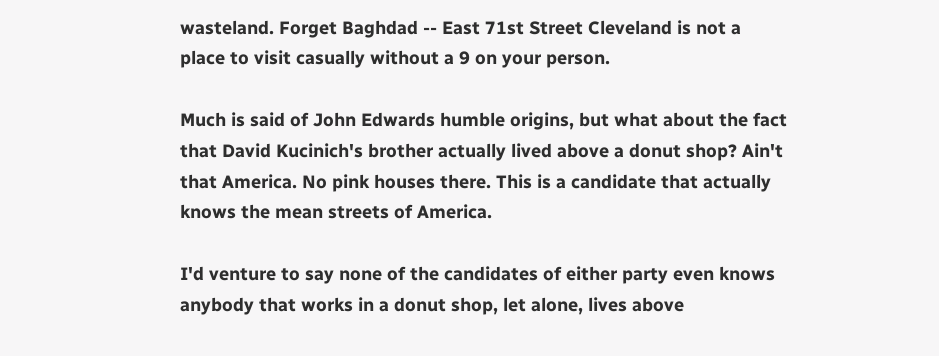wasteland. Forget Baghdad -- East 71st Street Cleveland is not a place to visit casually without a 9 on your person.

Much is said of John Edwards humble origins, but what about the fact that David Kucinich's brother actually lived above a donut shop? Ain't that America. No pink houses there. This is a candidate that actually knows the mean streets of America.

I'd venture to say none of the candidates of either party even knows anybody that works in a donut shop, let alone, lives above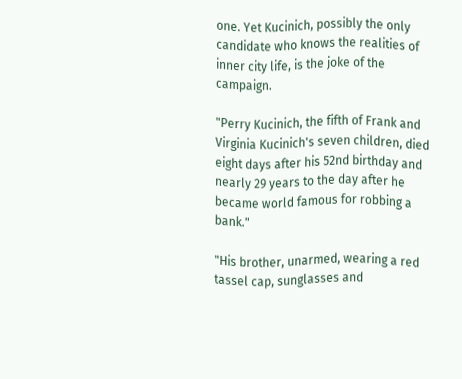one. Yet Kucinich, possibly the only candidate who knows the realities of inner city life, is the joke of the campaign.

"Perry Kucinich, the fifth of Frank and Virginia Kucinich's seven children, died eight days after his 52nd birthday and nearly 29 years to the day after he became world famous for robbing a bank."

"His brother, unarmed, wearing a red tassel cap, sunglasses and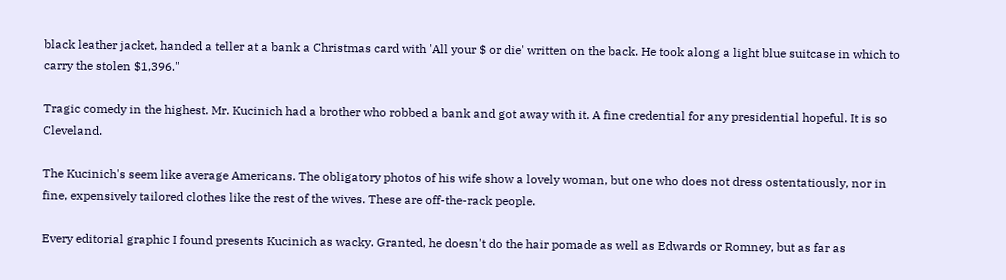black leather jacket, handed a teller at a bank a Christmas card with 'All your $ or die' written on the back. He took along a light blue suitcase in which to carry the stolen $1,396."

Tragic comedy in the highest. Mr. Kucinich had a brother who robbed a bank and got away with it. A fine credential for any presidential hopeful. It is so Cleveland.

The Kucinich's seem like average Americans. The obligatory photos of his wife show a lovely woman, but one who does not dress ostentatiously, nor in fine, expensively tailored clothes like the rest of the wives. These are off-the-rack people.

Every editorial graphic I found presents Kucinich as wacky. Granted, he doesn't do the hair pomade as well as Edwards or Romney, but as far as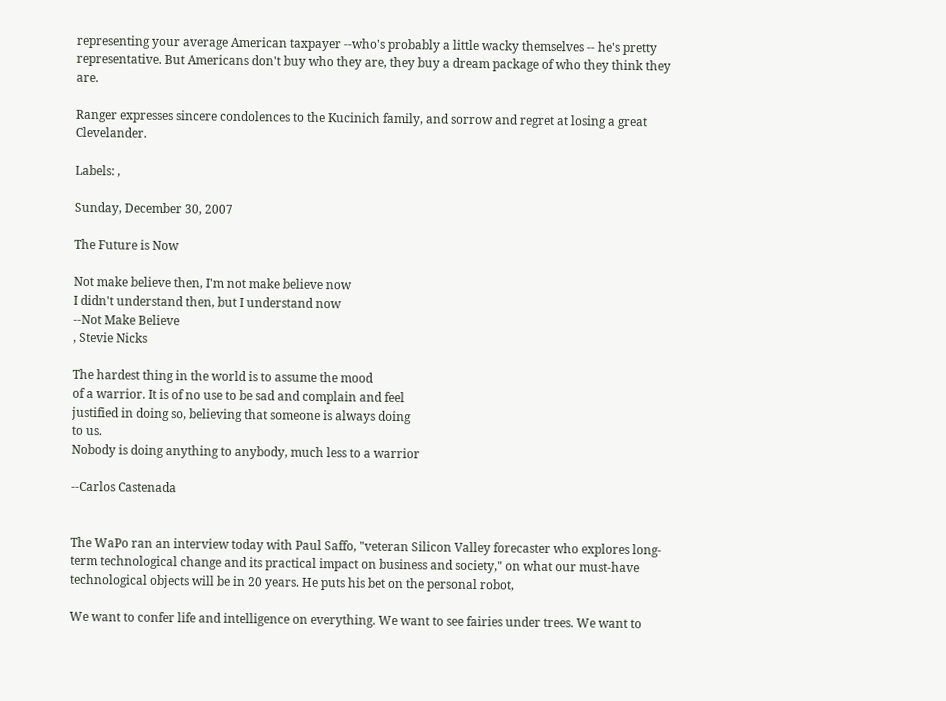representing your average American taxpayer --who's probably a little wacky themselves -- he's pretty representative. But Americans don't buy who they are, they buy a dream package of who they think they are.

Ranger expresses sincere condolences to the Kucinich family, and sorrow and regret at losing a great Clevelander.

Labels: ,

Sunday, December 30, 2007

The Future is Now

Not make believe then, I'm not make believe now
I didn't understand then, but I understand now
--Not Make Believe
, Stevie Nicks

The hardest thing in the world is to assume the mood
of a warrior. It is of no use to be sad and complain and feel
justified in doing so, believing that someone is always doing
to us.
Nobody is doing anything to anybody, much less to a warrior

--Carlos Castenada


The WaPo ran an interview today with Paul Saffo, "veteran Silicon Valley forecaster who explores long-term technological change and its practical impact on business and society," on what our must-have technological objects will be in 20 years. He puts his bet on the personal robot,

We want to confer life and intelligence on everything. We want to see fairies under trees. We want to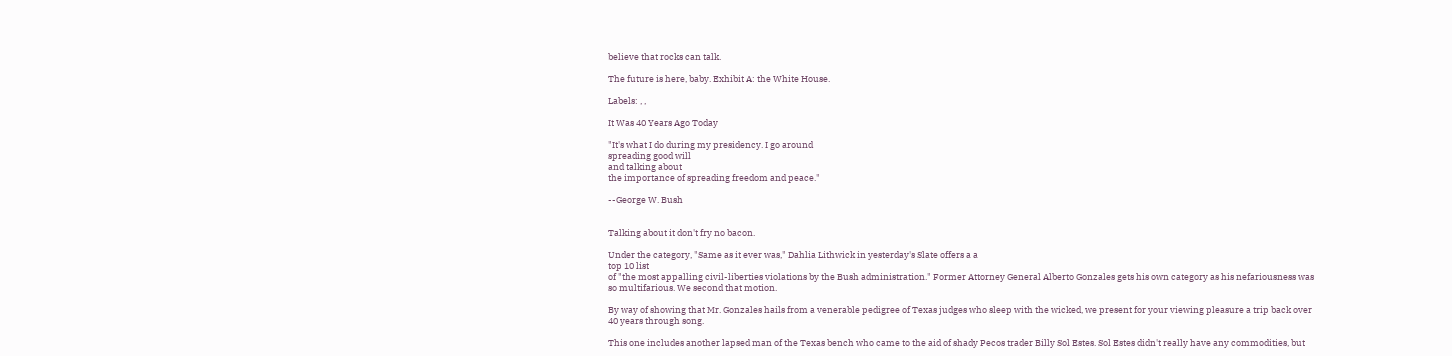believe that rocks can talk.

The future is here, baby. Exhibit A: the White House.

Labels: , ,

It Was 40 Years Ago Today

"It's what I do during my presidency. I go around
spreading good will
and talking about
the importance of spreading freedom and peace."

--George W. Bush


Talking about it don't fry no bacon.

Under the category, "Same as it ever was," Dahlia Lithwick in yesterday's Slate offers a a
top 10 list
of "the most appalling civil-liberties violations by the Bush administration." Former Attorney General Alberto Gonzales gets his own category as his nefariousness was so multifarious. We second that motion.

By way of showing that Mr. Gonzales hails from a venerable pedigree of Texas judges who sleep with the wicked, we present for your viewing pleasure a trip back over 40 years through song.

This one includes another lapsed man of the Texas bench who came to the aid of shady Pecos trader Billy Sol Estes. Sol Estes didn't really have any commodities, but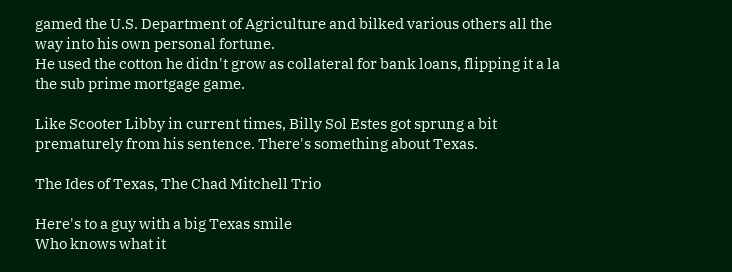gamed the U.S. Department of Agriculture and bilked various others all the way into his own personal fortune.
He used the cotton he didn't grow as collateral for bank loans, flipping it a la the sub prime mortgage game.

Like Scooter Libby in current times, Billy Sol Estes got sprung a bit prematurely from his sentence. There's something about Texas.

The Ides of Texas, The Chad Mitchell Trio

Here's to a guy with a big Texas smile
Who knows what it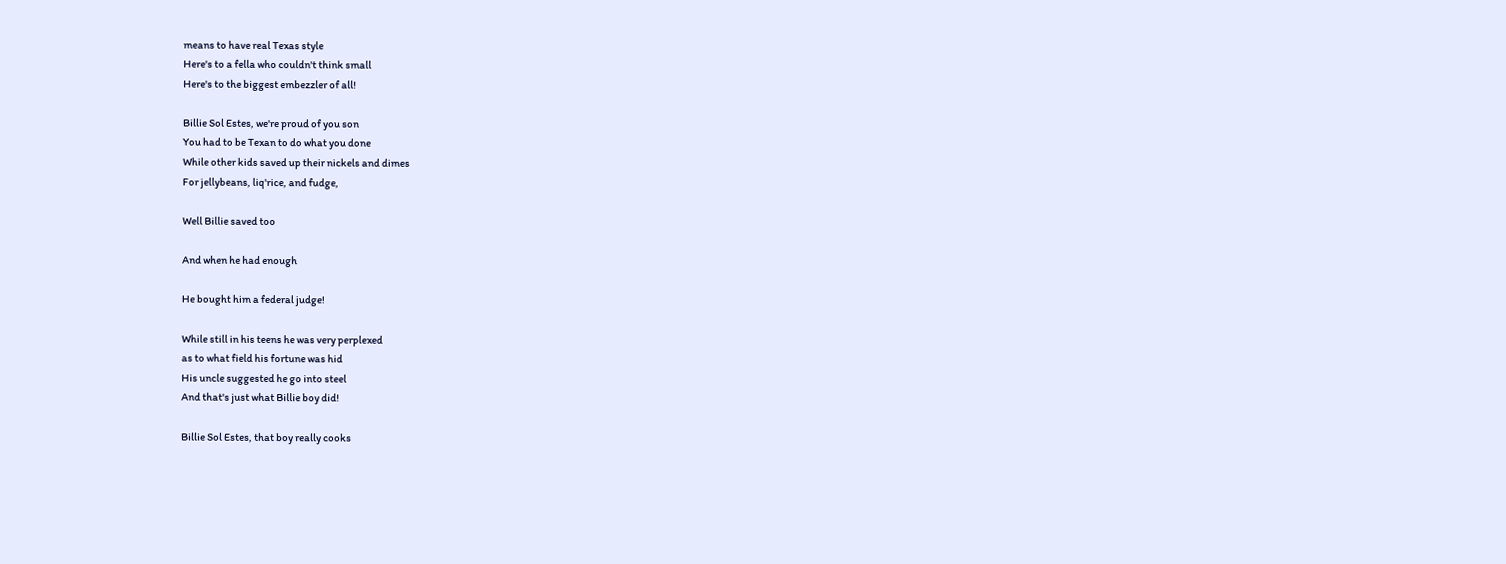means to have real Texas style
Here's to a fella who couldn't think small
Here's to the biggest embezzler of all!

Billie Sol Estes, we're proud of you son
You had to be Texan to do what you done
While other kids saved up their nickels and dimes
For jellybeans, liq'rice, and fudge,

Well Billie saved too

And when he had enough

He bought him a federal judge!

While still in his teens he was very perplexed
as to what field his fortune was hid
His uncle suggested he go into steel
And that's just what Billie boy did!

Billie Sol Estes, that boy really cooks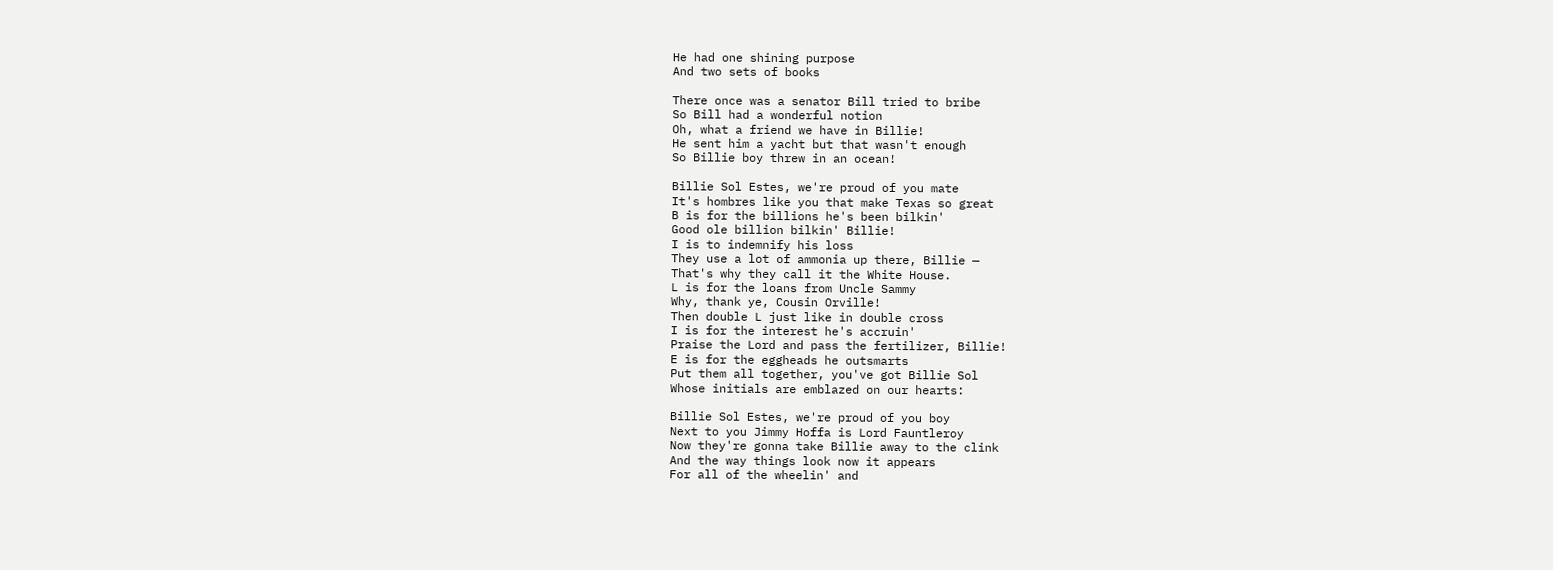He had one shining purpose
And two sets of books

There once was a senator Bill tried to bribe
So Bill had a wonderful notion
Oh, what a friend we have in Billie!
He sent him a yacht but that wasn't enough
So Billie boy threw in an ocean!

Billie Sol Estes, we're proud of you mate
It's hombres like you that make Texas so great
B is for the billions he's been bilkin'
Good ole billion bilkin' Billie!
I is to indemnify his loss
They use a lot of ammonia up there, Billie —
That's why they call it the White House.
L is for the loans from Uncle Sammy
Why, thank ye, Cousin Orville!
Then double L just like in double cross
I is for the interest he's accruin'
Praise the Lord and pass the fertilizer, Billie!
E is for the eggheads he outsmarts
Put them all together, you've got Billie Sol
Whose initials are emblazed on our hearts:

Billie Sol Estes, we're proud of you boy
Next to you Jimmy Hoffa is Lord Fauntleroy
Now they're gonna take Billie away to the clink
And the way things look now it appears
For all of the wheelin' and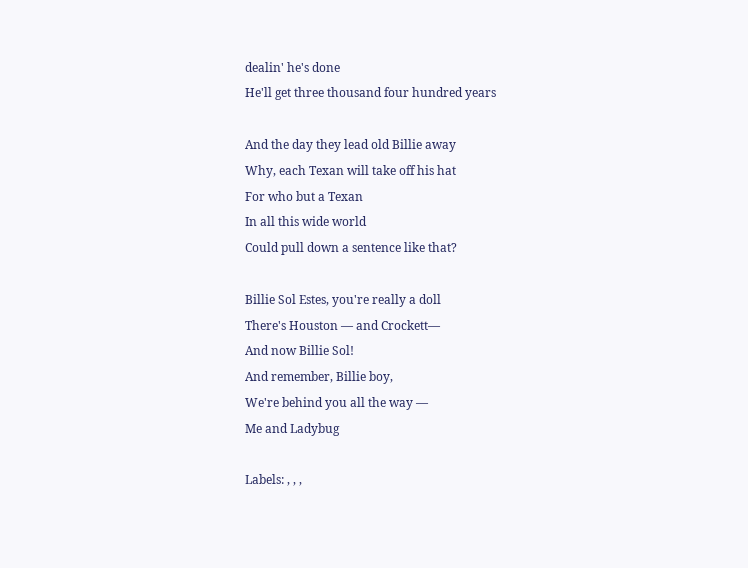dealin' he's done
He'll get three thousand four hundred years

And the day they lead old Billie away
Why, each Texan will take off his hat
For who but a Texan
In all this wide world
Could pull down a sentence like that?

Billie Sol Estes, you're really a doll
There's Houston — and Crockett—
And now Billie Sol!
And remember, Billie boy,
We're behind you all the way —
Me and Ladybug

Labels: , , ,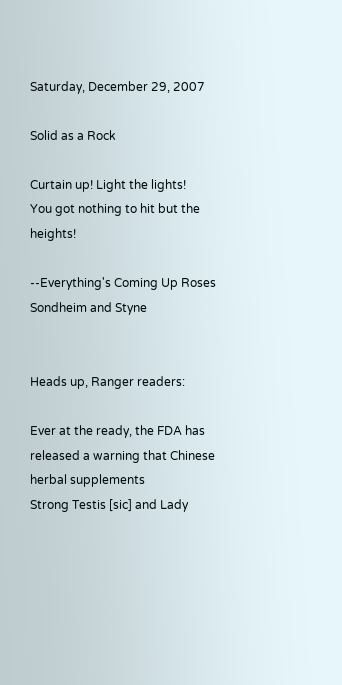Saturday, December 29, 2007

Solid as a Rock

Curtain up! Light the lights!
You got nothing to hit but the heights!

--Everything's Coming Up Roses
Sondheim and Styne


Heads up, Ranger readers:

Ever at the ready, the FDA has released a warning that Chinese herbal supplements
Strong Testis [sic] and Lady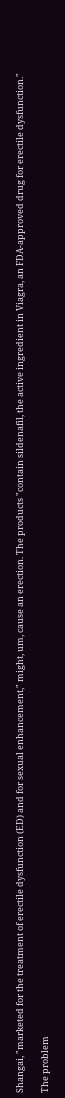Shangai, "marketed for the treatment of erectile dysfunction (ED) and for sexual enhancement," might, um, cause an erection. The products "contain sildenafil, the active ingredient in Viagra, an FDA-approved drug for erectile dysfunction."

The problem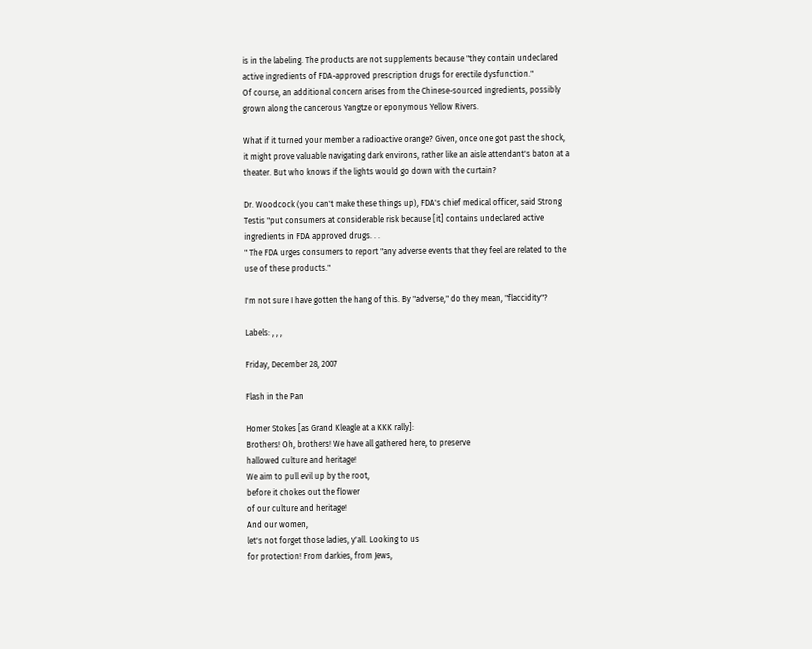is in the labeling. The products are not supplements because "they contain undeclared active ingredients of FDA-approved prescription drugs for erectile dysfunction."
Of course, an additional concern arises from the Chinese-sourced ingredients, possibly grown along the cancerous Yangtze or eponymous Yellow Rivers.

What if it turned your member a radioactive orange? Given, once one got past the shock, it might prove valuable navigating dark environs, rather like an aisle attendant's baton at a theater. But who knows if the lights would go down with the curtain?

Dr. Woodcock (you can't make these things up), FDA's chief medical officer, said Strong Testis "put consumers at considerable risk because [it] contains undeclared active ingredients in FDA approved drugs. . .
" The FDA urges consumers to report "any adverse events that they feel are related to the use of these products."

I'm not sure I have gotten the hang of this. By "adverse," do they mean, "flaccidity"?

Labels: , , ,

Friday, December 28, 2007

Flash in the Pan

Homer Stokes [as Grand Kleagle at a KKK rally]:
Brothers! Oh, brothers! We have all gathered here, to preserve
hallowed culture and heritage!
We aim to pull evil up by the root,
before it chokes out the flower
of our culture and heritage!
And our women,
let's not forget those ladies, y'all. Looking to us
for protection! From darkies, from Jews,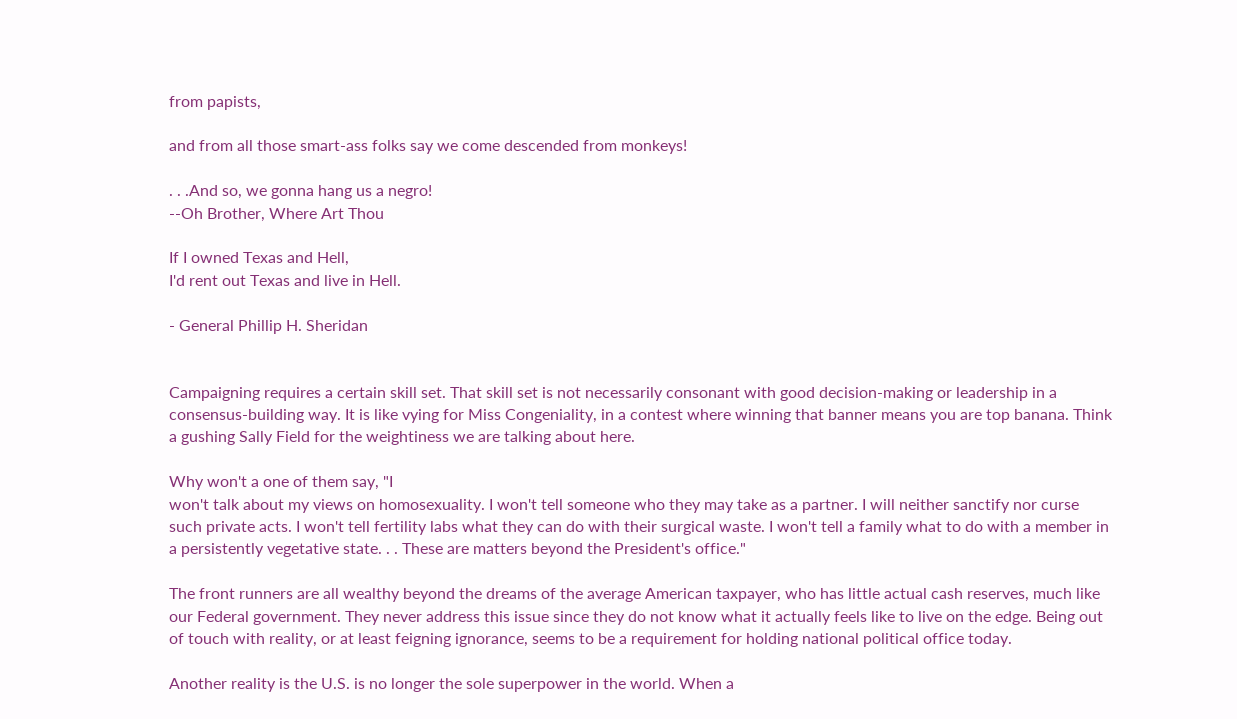from papists,

and from all those smart-ass folks say we come descended from monkeys!

. . .And so, we gonna hang us a negro!
--Oh Brother, Where Art Thou

If I owned Texas and Hell,
I'd rent out Texas and live in Hell.

- General Phillip H. Sheridan


Campaigning requires a certain skill set. That skill set is not necessarily consonant with good decision-making or leadership in a consensus-building way. It is like vying for Miss Congeniality, in a contest where winning that banner means you are top banana. Think a gushing Sally Field for the weightiness we are talking about here.

Why won't a one of them say, "I
won't talk about my views on homosexuality. I won't tell someone who they may take as a partner. I will neither sanctify nor curse such private acts. I won't tell fertility labs what they can do with their surgical waste. I won't tell a family what to do with a member in a persistently vegetative state. . . These are matters beyond the President's office."

The front runners are all wealthy beyond the dreams of the average American taxpayer, who has little actual cash reserves, much like our Federal government. They never address this issue since they do not know what it actually feels like to live on the edge. Being out of touch with reality, or at least feigning ignorance, seems to be a requirement for holding national political office today.

Another reality is the U.S. is no longer the sole superpower in the world. When a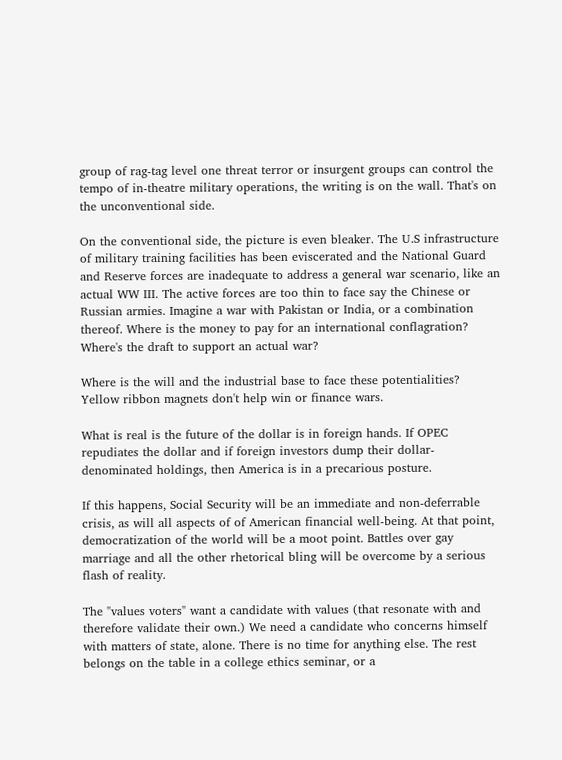group of rag-tag level one threat terror or insurgent groups can control the tempo of in-theatre military operations, the writing is on the wall. That's on the unconventional side.

On the conventional side, the picture is even bleaker. The U.S infrastructure of military training facilities has been eviscerated and the National Guard and Reserve forces are inadequate to address a general war scenario, like an actual WW III. The active forces are too thin to face say the Chinese or Russian armies. Imagine a war with Pakistan or India, or a combination thereof. Where is the money to pay for an international conflagration? Where's the draft to support an actual war?

Where is the will and the industrial base to face these potentialities? Yellow ribbon magnets don't help win or finance wars.

What is real is the future of the dollar is in foreign hands. If OPEC repudiates the dollar and if foreign investors dump their dollar-denominated holdings, then America is in a precarious posture.

If this happens, Social Security will be an immediate and non-deferrable crisis, as will all aspects of of American financial well-being. At that point, democratization of the world will be a moot point. Battles over gay marriage and all the other rhetorical bling will be overcome by a serious flash of reality.

The "values voters" want a candidate with values (that resonate with and therefore validate their own.) We need a candidate who concerns himself with matters of state, alone. There is no time for anything else. The rest belongs on the table in a college ethics seminar, or a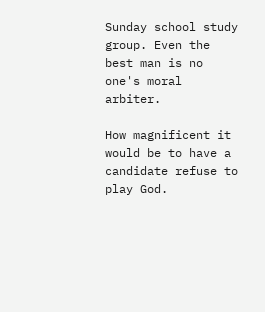Sunday school study group. Even the best man is no one's moral arbiter.

How magnificent it would be to have a candidate refuse to play God.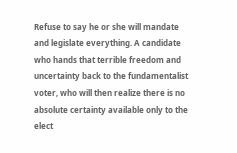Refuse to say he or she will mandate and legislate everything. A candidate who hands that terrible freedom and uncertainty back to the fundamentalist voter, who will then realize there is no absolute certainty available only to the elect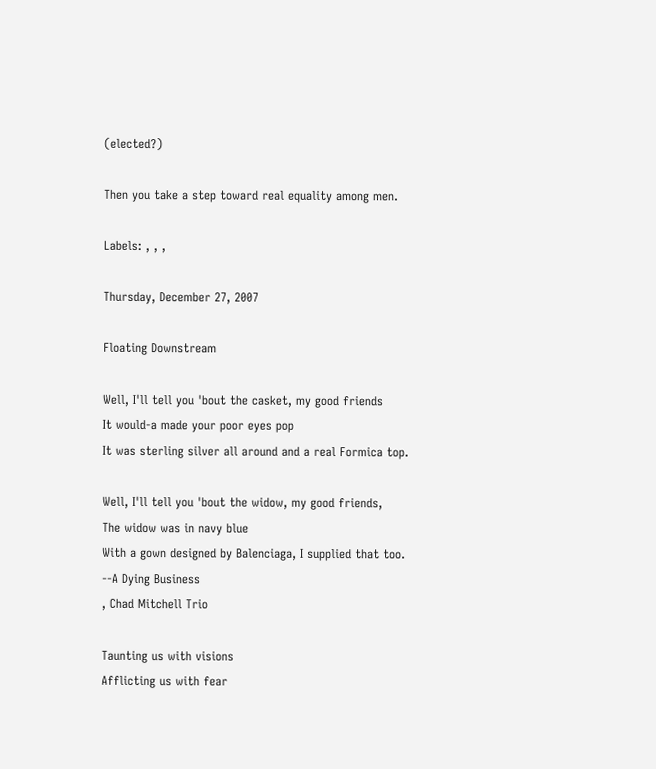(elected?)

Then you take a step toward real equality among men.

Labels: , , ,

Thursday, December 27, 2007

Floating Downstream

Well, I'll tell you 'bout the casket, my good friends
It would-a made your poor eyes pop
It was sterling silver all around and a real Formica top.

Well, I'll tell you 'bout the widow, my good friends,
The widow was in navy blue
With a gown designed by Balenciaga, I supplied that too.
--A Dying Business
, Chad Mitchell Trio

Taunting us with visions
Afflicting us with fear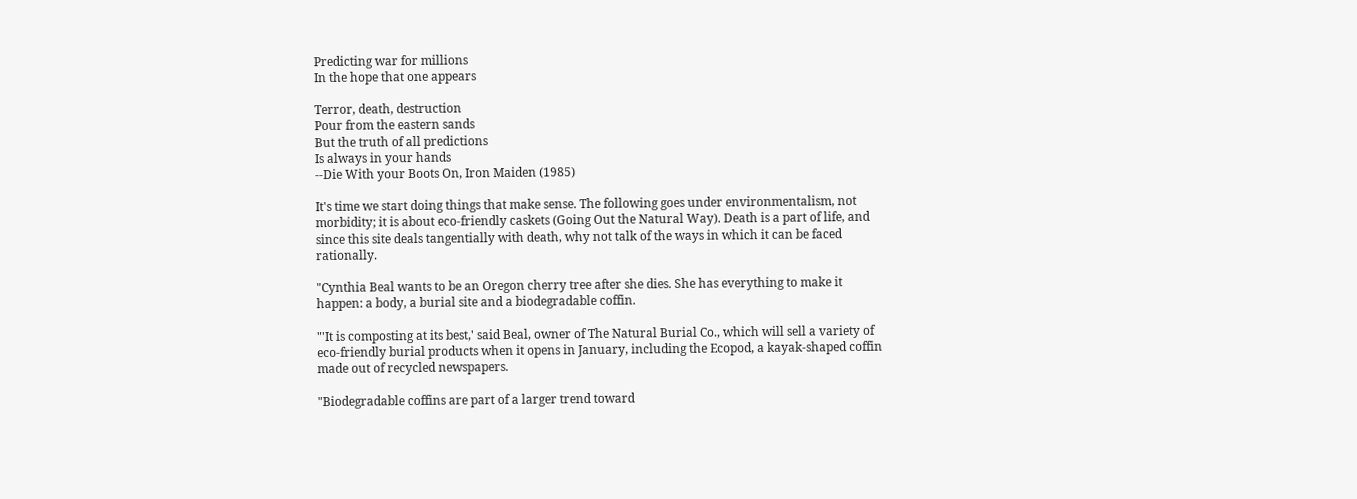Predicting war for millions
In the hope that one appears

Terror, death, destruction
Pour from the eastern sands
But the truth of all predictions
Is always in your hands
--Die With your Boots On, Iron Maiden (1985)

It's time we start doing things that make sense. The following goes under environmentalism, not morbidity; it is about eco-friendly caskets (Going Out the Natural Way). Death is a part of life, and since this site deals tangentially with death, why not talk of the ways in which it can be faced rationally.

"Cynthia Beal wants to be an Oregon cherry tree after she dies. She has everything to make it happen: a body, a burial site and a biodegradable coffin.

"'It is composting at its best,' said Beal, owner of The Natural Burial Co., which will sell a variety of eco-friendly burial products when it opens in January, including the Ecopod, a kayak-shaped coffin made out of recycled newspapers.

"Biodegradable coffins are part of a larger trend toward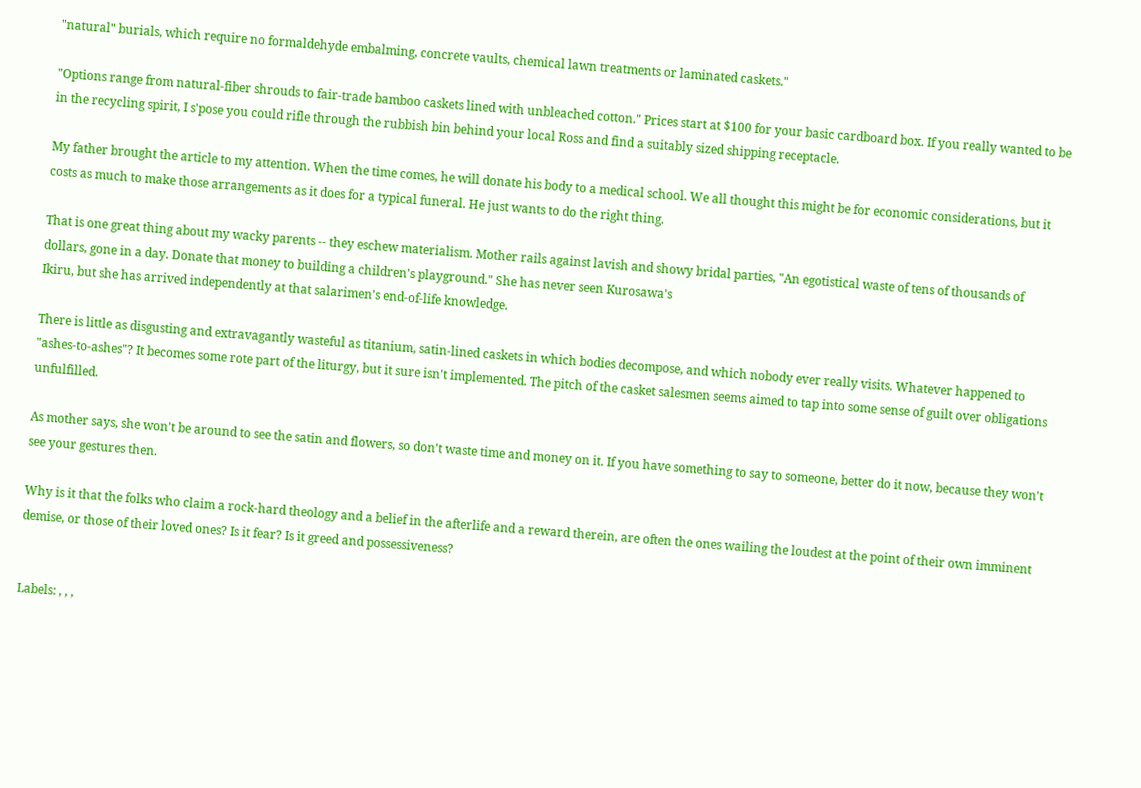"natural" burials, which require no formaldehyde embalming, concrete vaults, chemical lawn treatments or laminated caskets."

"Options range from natural-fiber shrouds to fair-trade bamboo caskets lined with unbleached cotton." Prices start at $100 for your basic cardboard box. If you really wanted to be in the recycling spirit, I s'pose you could rifle through the rubbish bin behind your local Ross and find a suitably sized shipping receptacle.

My father brought the article to my attention. When the time comes, he will donate his body to a medical school. We all thought this might be for economic considerations, but it costs as much to make those arrangements as it does for a typical funeral. He just wants to do the right thing.

That is one great thing about my wacky parents -- they eschew materialism. Mother rails against lavish and showy bridal parties, "An egotistical waste of tens of thousands of dollars, gone in a day. Donate that money to building a children's playground." She has never seen Kurosawa's
Ikiru, but she has arrived independently at that salarimen's end-of-life knowledge.

There is little as disgusting and extravagantly wasteful as titanium, satin-lined caskets in which bodies decompose, and which nobody ever really visits. Whatever happened to "ashes-to-ashes"? It becomes some rote part of the liturgy, but it sure isn't implemented. The pitch of the casket salesmen seems aimed to tap into some sense of guilt over obligations unfulfilled.

As mother says, she won't be around to see the satin and flowers, so don't waste time and money on it. If you have something to say to someone, better do it now, because they won't see your gestures then.

Why is it that the folks who claim a rock-hard theology and a belief in the afterlife and a reward therein, are often the ones wailing the loudest at the point of their own imminent demise, or those of their loved ones? Is it fear? Is it greed and possessiveness?


Labels: , , ,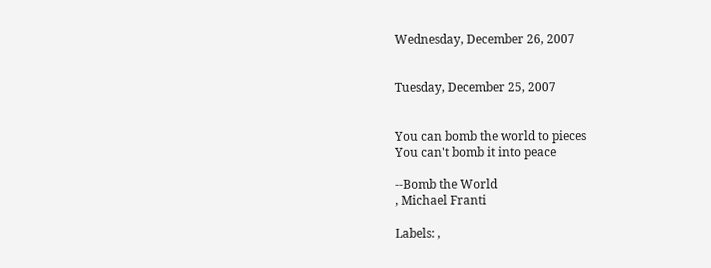Wednesday, December 26, 2007


Tuesday, December 25, 2007


You can bomb the world to pieces
You can't bomb it into peace

--Bomb the World
, Michael Franti

Labels: ,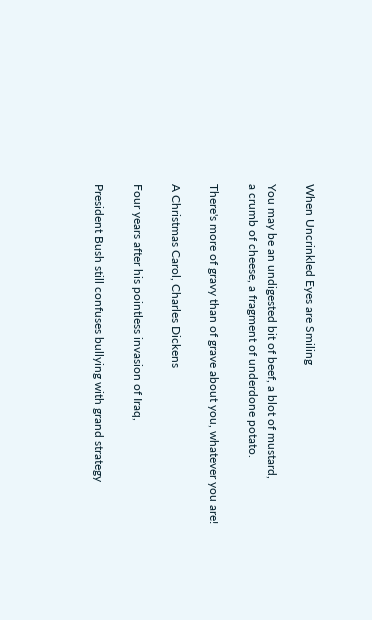When Uncrinkled Eyes are Smiling

You may be an undigested bit of beef, a blot of mustard,
a crumb of cheese, a fragment of underdone potato.

There's more of gravy than of grave about you, whatever you are!

A Christmas Carol, Charles Dickens

Four years after his pointless invasion of Iraq,

President Bush still confuses bullying with grand strategy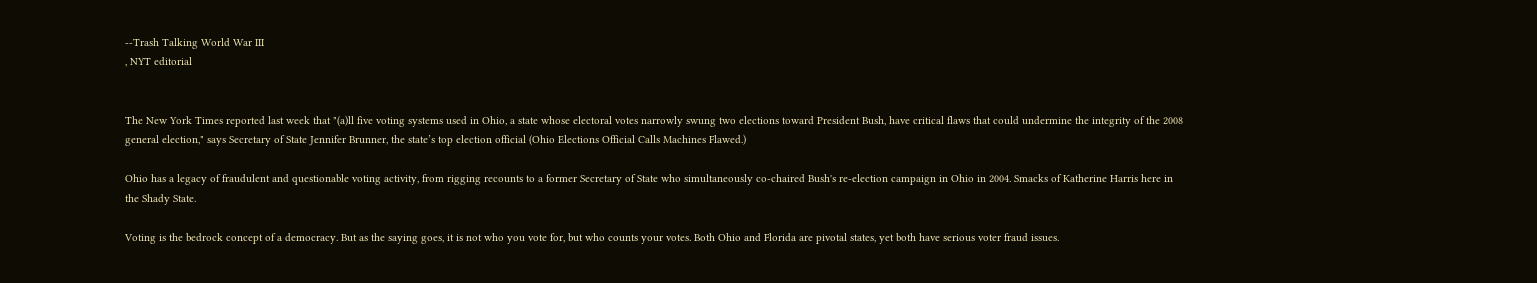--Trash Talking World War III
, NYT editorial


The New York Times reported last week that "(a)ll five voting systems used in Ohio, a state whose electoral votes narrowly swung two elections toward President Bush, have critical flaws that could undermine the integrity of the 2008 general election," says Secretary of State Jennifer Brunner, the state’s top election official (Ohio Elections Official Calls Machines Flawed.)

Ohio has a legacy of fraudulent and questionable voting activity, from rigging recounts to a former Secretary of State who simultaneously co-chaired Bush's re-election campaign in Ohio in 2004. Smacks of Katherine Harris here in the Shady State.

Voting is the bedrock concept of a democracy. But as the saying goes, it is not who you vote for, but who counts your votes. Both Ohio and Florida are pivotal states, yet both have serious voter fraud issues.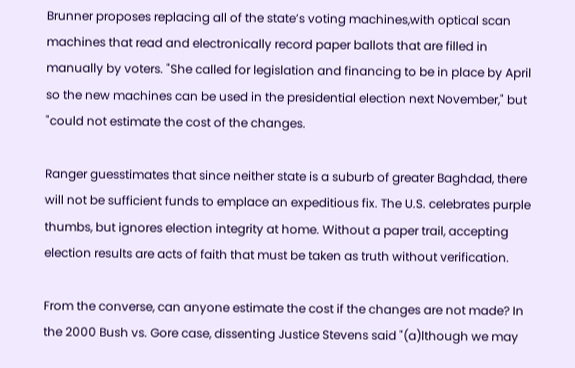Brunner proposes replacing all of the state’s voting machines,with optical scan machines that read and electronically record paper ballots that are filled in manually by voters. "She called for legislation and financing to be in place by April so the new machines can be used in the presidential election next November," but "could not estimate the cost of the changes.

Ranger guesstimates that since neither state is a suburb of greater Baghdad, there will not be sufficient funds to emplace an expeditious fix. The U.S. celebrates purple thumbs, but ignores election integrity at home. Without a paper trail, accepting election results are acts of faith that must be taken as truth without verification.

From the converse, can anyone estimate the cost if the changes are not made? In the 2000 Bush vs. Gore case, dissenting Justice Stevens said "(a)lthough we may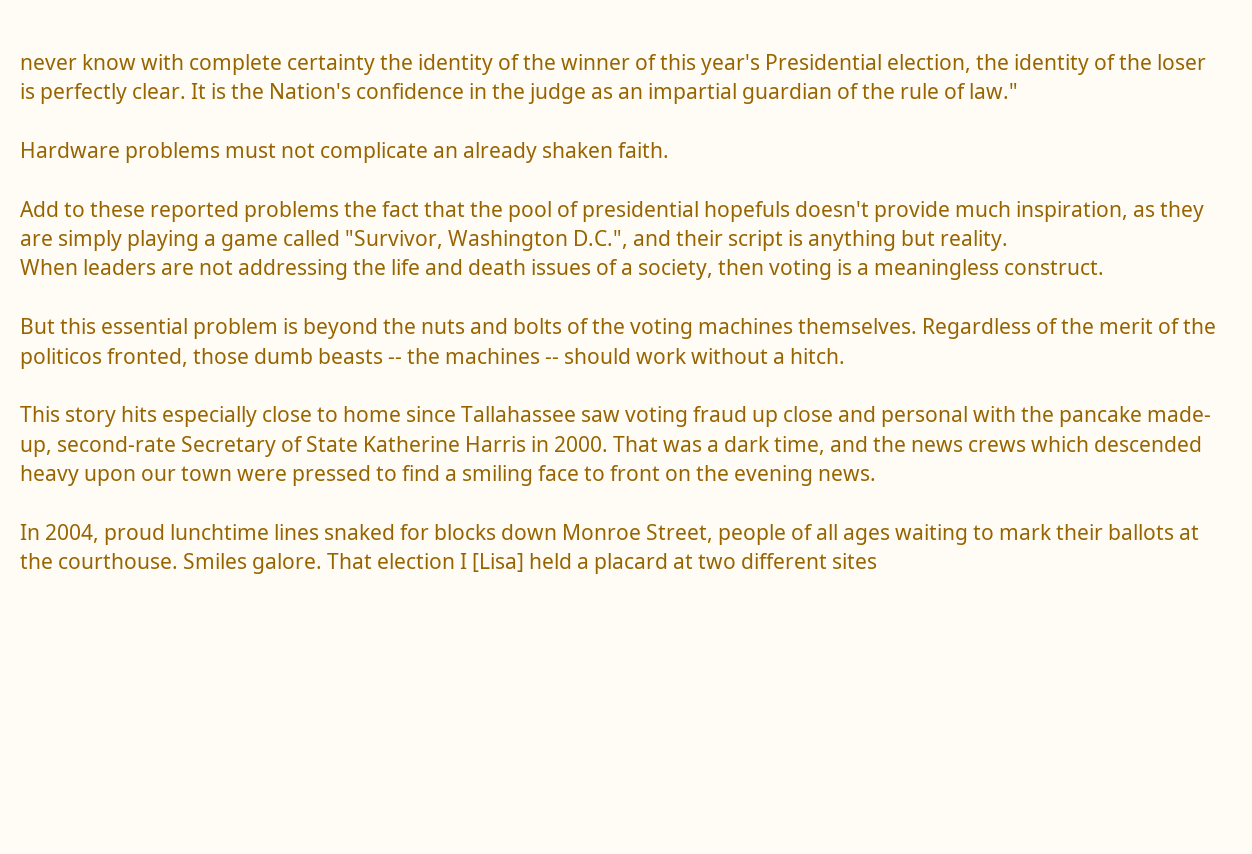never know with complete certainty the identity of the winner of this year's Presidential election, the identity of the loser is perfectly clear. It is the Nation's confidence in the judge as an impartial guardian of the rule of law."

Hardware problems must not complicate an already shaken faith.

Add to these reported problems the fact that the pool of presidential hopefuls doesn't provide much inspiration, as they are simply playing a game called "Survivor, Washington D.C.", and their script is anything but reality.
When leaders are not addressing the life and death issues of a society, then voting is a meaningless construct.

But this essential problem is beyond the nuts and bolts of the voting machines themselves. Regardless of the merit of the politicos fronted, those dumb beasts -- the machines -- should work without a hitch.

This story hits especially close to home since Tallahassee saw voting fraud up close and personal with the pancake made-up, second-rate Secretary of State Katherine Harris in 2000. That was a dark time, and the news crews which descended heavy upon our town were pressed to find a smiling face to front on the evening news.

In 2004, proud lunchtime lines snaked for blocks down Monroe Street, people of all ages waiting to mark their ballots at the courthouse. Smiles galore. That election I [Lisa] held a placard at two different sites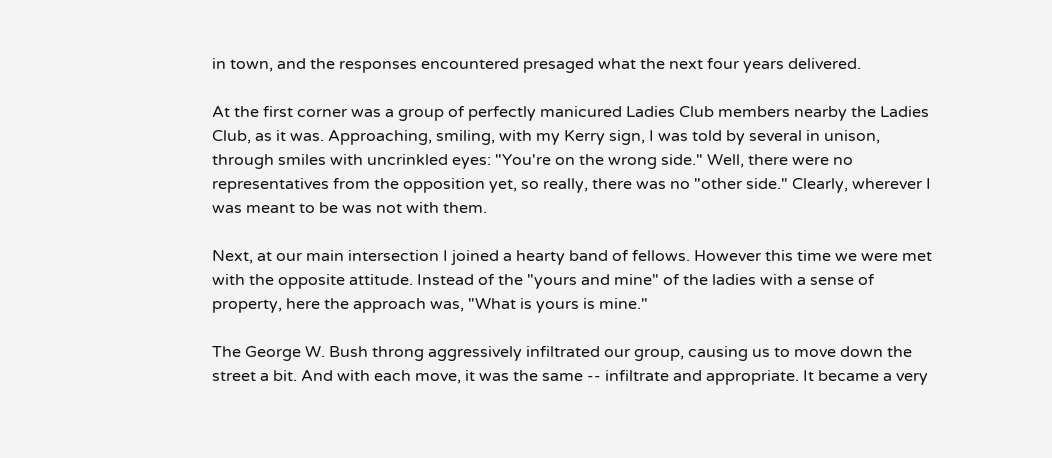in town, and the responses encountered presaged what the next four years delivered.

At the first corner was a group of perfectly manicured Ladies Club members nearby the Ladies Club, as it was. Approaching, smiling, with my Kerry sign, I was told by several in unison, through smiles with uncrinkled eyes: "You're on the wrong side." Well, there were no representatives from the opposition yet, so really, there was no "other side." Clearly, wherever I was meant to be was not with them.

Next, at our main intersection I joined a hearty band of fellows. However this time we were met with the opposite attitude. Instead of the "yours and mine" of the ladies with a sense of property, here the approach was, "What is yours is mine."

The George W. Bush throng aggressively infiltrated our group, causing us to move down the street a bit. And with each move, it was the same -- infiltrate and appropriate. It became a very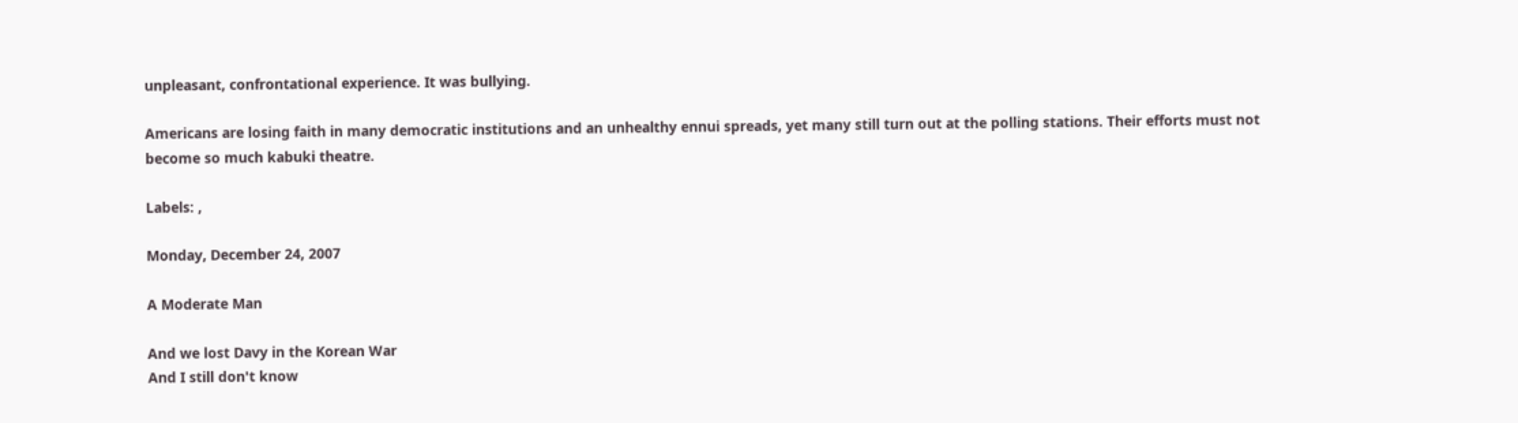unpleasant, confrontational experience. It was bullying.

Americans are losing faith in many democratic institutions and an unhealthy ennui spreads, yet many still turn out at the polling stations. Their efforts must not become so much kabuki theatre.

Labels: ,

Monday, December 24, 2007

A Moderate Man

And we lost Davy in the Korean War
And I still don't know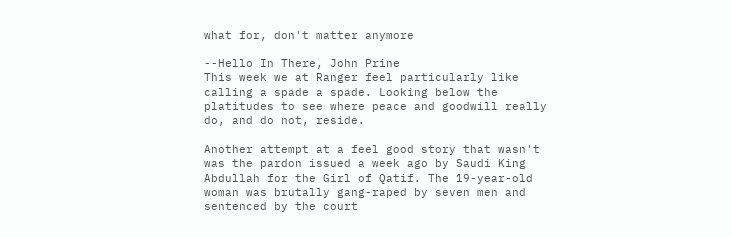what for, don't matter anymore

--Hello In There, John Prine
This week we at Ranger feel particularly like calling a spade a spade. Looking below the platitudes to see where peace and goodwill really do, and do not, reside.

Another attempt at a feel good story that wasn't was the pardon issued a week ago by Saudi King Abdullah for the Girl of Qatif. The 19-year-old woman was brutally gang-raped by seven men and sentenced by the court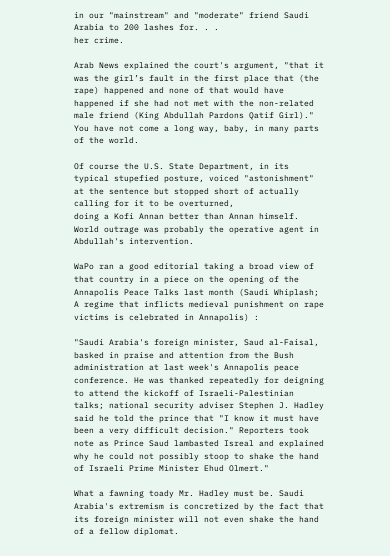in our "mainstream" and "moderate" friend Saudi Arabia to 200 lashes for. . .
her crime.

Arab News explained the court's argument, "that it was the girl’s fault in the first place that (the rape) happened and none of that would have happened if she had not met with the non-related male friend (King Abdullah Pardons Qatif Girl)." You have not come a long way, baby, in many parts of the world.

Of course the U.S. State Department, in its typical stupefied posture, voiced "astonishment" at the sentence but stopped short of actually calling for it to be overturned,
doing a Kofi Annan better than Annan himself. World outrage was probably the operative agent in Abdullah's intervention.

WaPo ran a good editorial taking a broad view of that country in a piece on the opening of the Annapolis Peace Talks last month (Saudi Whiplash; A regime that inflicts medieval punishment on rape victims is celebrated in Annapolis) :

"Saudi Arabia's foreign minister, Saud al-Faisal, basked in praise and attention from the Bush administration at last week's Annapolis peace conference. He was thanked repeatedly for deigning to attend the kickoff of Israeli-Palestinian talks; national security adviser Stephen J. Hadley said he told the prince that "I know it must have been a very difficult decision." Reporters took note as Prince Saud lambasted Isreal and explained why he could not possibly stoop to shake the hand of Israeli Prime Minister Ehud Olmert."

What a fawning toady Mr. Hadley must be. Saudi Arabia's extremism is concretized by the fact that its foreign minister will not even shake the hand of a fellow diplomat.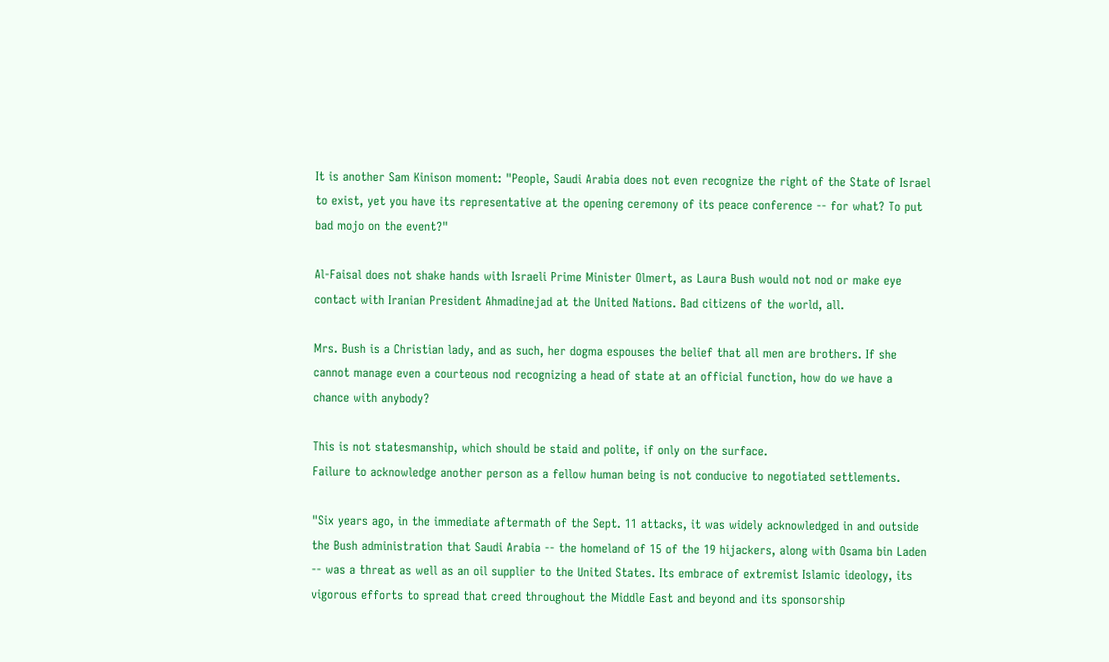It is another Sam Kinison moment: "People, Saudi Arabia does not even recognize the right of the State of Israel to exist, yet you have its representative at the opening ceremony of its peace conference -- for what? To put bad mojo on the event?"

Al-Faisal does not shake hands with Israeli Prime Minister Olmert, as Laura Bush would not nod or make eye contact with Iranian President Ahmadinejad at the United Nations. Bad citizens of the world, all.

Mrs. Bush is a Christian lady, and as such, her dogma espouses the belief that all men are brothers. If she cannot manage even a courteous nod recognizing a head of state at an official function, how do we have a chance with anybody?

This is not statesmanship, which should be staid and polite, if only on the surface.
Failure to acknowledge another person as a fellow human being is not conducive to negotiated settlements.

"Six years ago, in the immediate aftermath of the Sept. 11 attacks, it was widely acknowledged in and outside the Bush administration that Saudi Arabia -- the homeland of 15 of the 19 hijackers, along with Osama bin Laden -- was a threat as well as an oil supplier to the United States. Its embrace of extremist Islamic ideology, its vigorous efforts to spread that creed throughout the Middle East and beyond and its sponsorship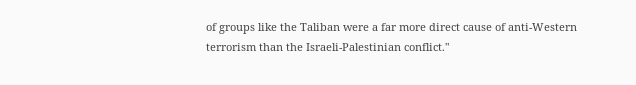of groups like the Taliban were a far more direct cause of anti-Western terrorism than the Israeli-Palestinian conflict."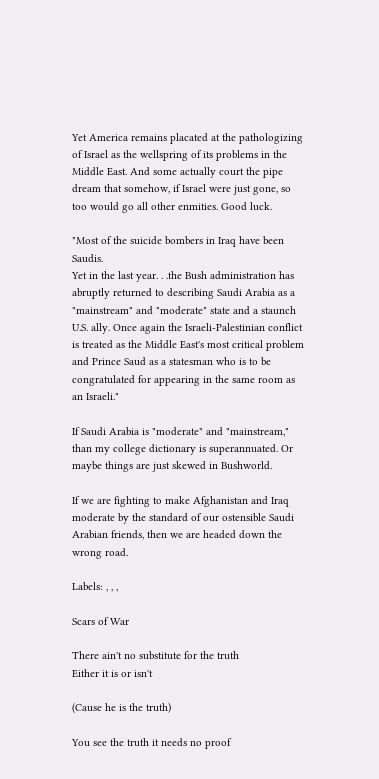Yet America remains placated at the pathologizing of Israel as the wellspring of its problems in the Middle East. And some actually court the pipe dream that somehow, if Israel were just gone, so too would go all other enmities. Good luck.

"Most of the suicide bombers in Iraq have been Saudis.
Yet in the last year. . .the Bush administration has abruptly returned to describing Saudi Arabia as a "mainstream" and "moderate" state and a staunch U.S. ally. Once again the Israeli-Palestinian conflict is treated as the Middle East's most critical problem and Prince Saud as a statesman who is to be congratulated for appearing in the same room as an Israeli."

If Saudi Arabia is "moderate" and "mainstream," than my college dictionary is superannuated. Or maybe things are just skewed in Bushworld.

If we are fighting to make Afghanistan and Iraq moderate by the standard of our ostensible Saudi Arabian friends, then we are headed down the wrong road.

Labels: , , ,

Scars of War

There ain't no substitute for the truth
Either it is or isn't

(Cause he is the truth)

You see the truth it needs no proof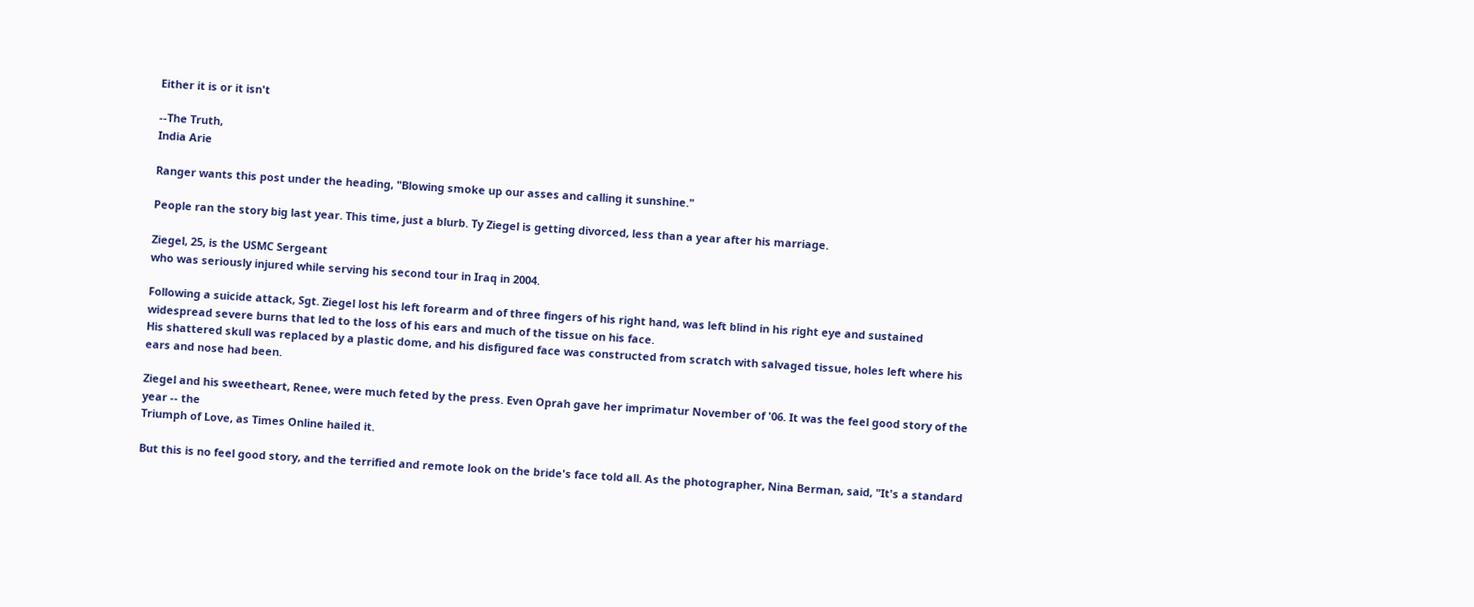Either it is or it isn't

--The Truth,
India Arie

Ranger wants this post under the heading, "Blowing smoke up our asses and calling it sunshine."

People ran the story big last year. This time, just a blurb. Ty Ziegel is getting divorced, less than a year after his marriage.

Ziegel, 25, is the USMC Sergeant
who was seriously injured while serving his second tour in Iraq in 2004.

Following a suicide attack, Sgt. Ziegel lost his left forearm and of three fingers of his right hand, was left blind in his right eye and sustained widespread severe burns that led to the loss of his ears and much of the tissue on his face.
His shattered skull was replaced by a plastic dome, and his disfigured face was constructed from scratch with salvaged tissue, holes left where his ears and nose had been.

Ziegel and his sweetheart, Renee, were much feted by the press. Even Oprah gave her imprimatur November of '06. It was the feel good story of the year -- the
Triumph of Love, as Times Online hailed it.

But this is no feel good story, and the terrified and remote look on the bride's face told all. As the photographer, Nina Berman, said, "It's a standard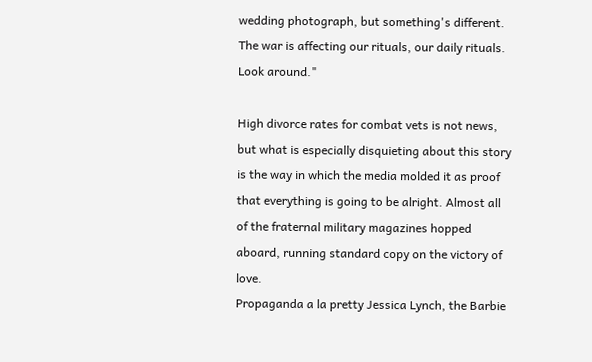wedding photograph, but something's different. The war is affecting our rituals, our daily rituals.
Look around."

High divorce rates for combat vets is not news, but what is especially disquieting about this story is the way in which the media molded it as proof that everything is going to be alright. Almost all of the fraternal military magazines hopped aboard, running standard copy on the victory of love.
Propaganda a la pretty Jessica Lynch, the Barbie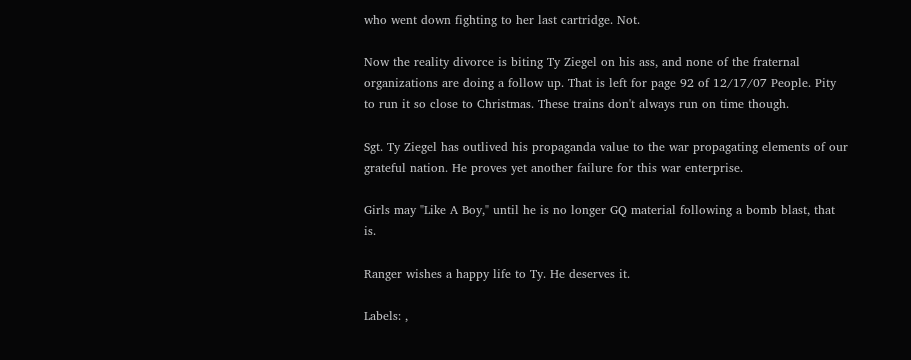who went down fighting to her last cartridge. Not.

Now the reality divorce is biting Ty Ziegel on his ass, and none of the fraternal organizations are doing a follow up. That is left for page 92 of 12/17/07 People. Pity to run it so close to Christmas. These trains don't always run on time though.

Sgt. Ty Ziegel has outlived his propaganda value to the war propagating elements of our grateful nation. He proves yet another failure for this war enterprise.

Girls may "Like A Boy," until he is no longer GQ material following a bomb blast, that is.

Ranger wishes a happy life to Ty. He deserves it.

Labels: ,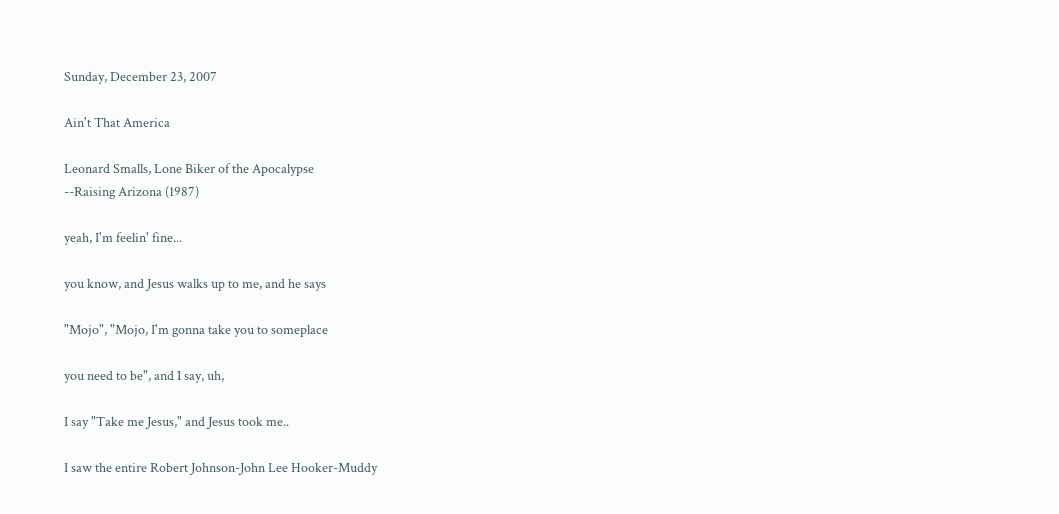Sunday, December 23, 2007

Ain't That America

Leonard Smalls, Lone Biker of the Apocalypse
--Raising Arizona (1987)

yeah, I'm feelin' fine...

you know, and Jesus walks up to me, and he says

"Mojo", "Mojo, I'm gonna take you to someplace

you need to be", and I say, uh,

I say "Take me Jesus," and Jesus took me..

I saw the entire Robert Johnson-John Lee Hooker-Muddy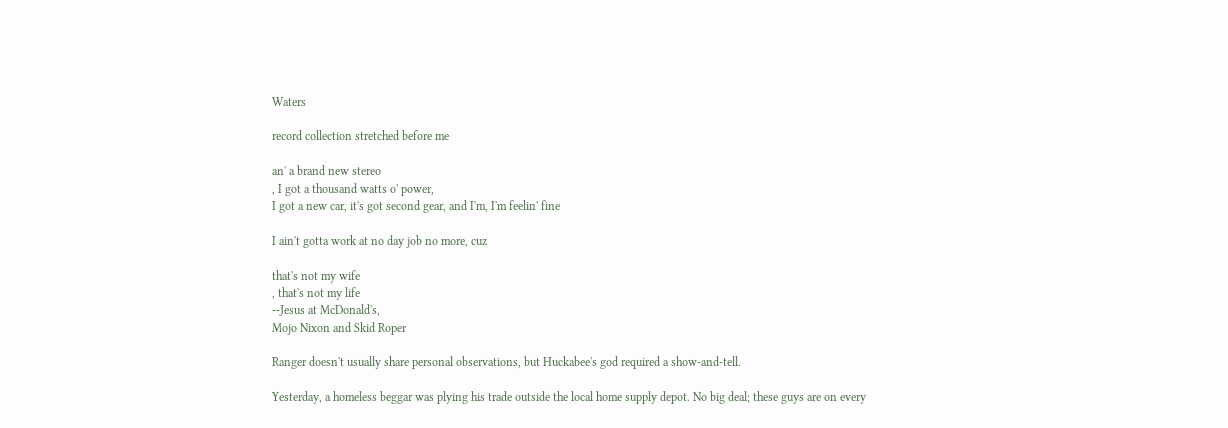Waters

record collection stretched before me

an' a brand new stereo
, I got a thousand watts o' power,
I got a new car, it's got second gear, and I'm, I'm feelin' fine

I ain't gotta work at no day job no more, cuz

that's not my wife
, that's not my life
--Jesus at McDonald's,
Mojo Nixon and Skid Roper

Ranger doesn't usually share personal observations, but Huckabee's god required a show-and-tell.

Yesterday, a homeless beggar was plying his trade outside the local home supply depot. No big deal; these guys are on every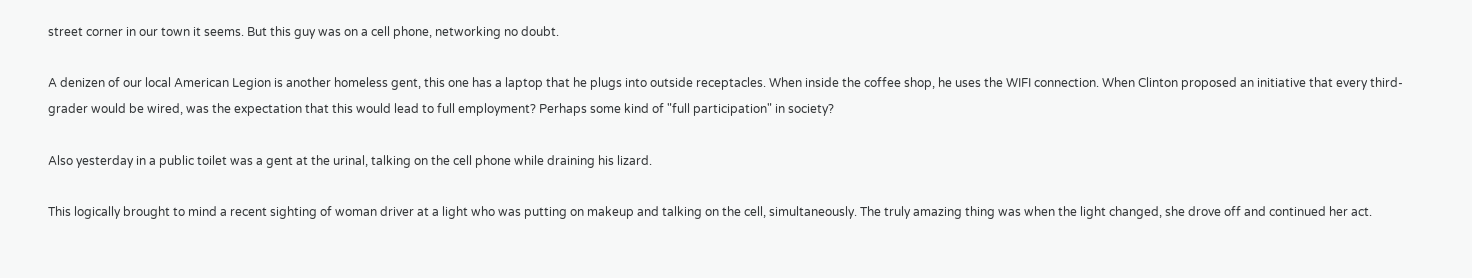street corner in our town it seems. But this guy was on a cell phone, networking no doubt.

A denizen of our local American Legion is another homeless gent, this one has a laptop that he plugs into outside receptacles. When inside the coffee shop, he uses the WIFI connection. When Clinton proposed an initiative that every third-grader would be wired, was the expectation that this would lead to full employment? Perhaps some kind of "full participation" in society?

Also yesterday in a public toilet was a gent at the urinal, talking on the cell phone while draining his lizard.

This logically brought to mind a recent sighting of woman driver at a light who was putting on makeup and talking on the cell, simultaneously. The truly amazing thing was when the light changed, she drove off and continued her act.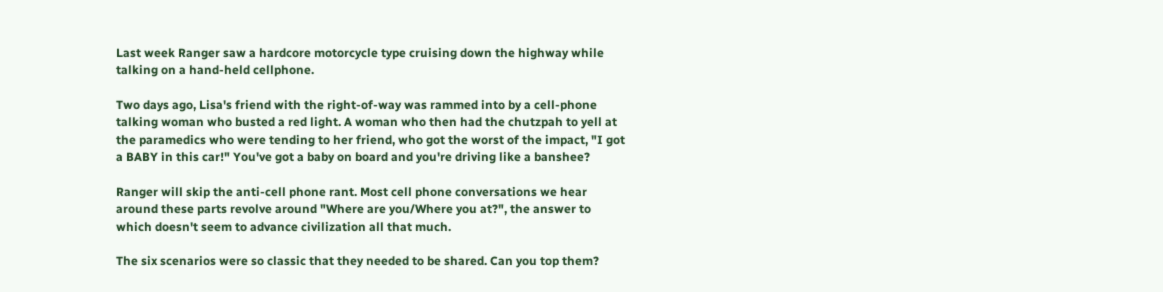Last week Ranger saw a hardcore motorcycle type cruising down the highway while talking on a hand-held cellphone.

Two days ago, Lisa's friend with the right-of-way was rammed into by a cell-phone talking woman who busted a red light. A woman who then had the chutzpah to yell at the paramedics who were tending to her friend, who got the worst of the impact, "I got a BABY in this car!" You've got a baby on board and you're driving like a banshee?

Ranger will skip the anti-cell phone rant. Most cell phone conversations we hear around these parts revolve around "Where are you/Where you at?", the answer to which doesn't seem to advance civilization all that much.

The six scenarios were so classic that they needed to be shared. Can you top them?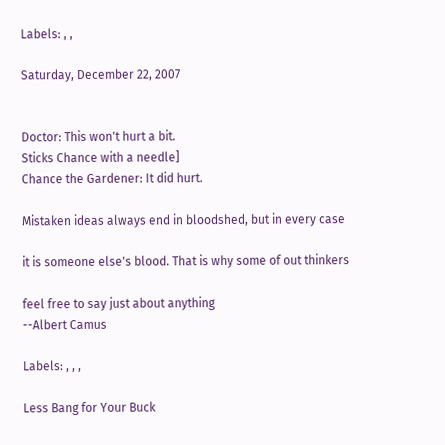Labels: , ,

Saturday, December 22, 2007


Doctor: This won't hurt a bit.
Sticks Chance with a needle]
Chance the Gardener: It did hurt.

Mistaken ideas always end in bloodshed, but in every case

it is someone else's blood. That is why some of out thinkers

feel free to say just about anything
--Albert Camus

Labels: , , ,

Less Bang for Your Buck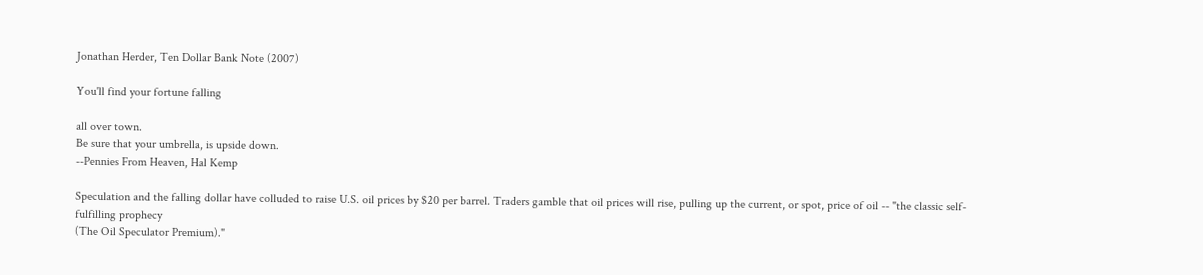Jonathan Herder, Ten Dollar Bank Note (2007)

You'll find your fortune falling

all over town.
Be sure that your umbrella, is upside down.
--Pennies From Heaven, Hal Kemp

Speculation and the falling dollar have colluded to raise U.S. oil prices by $20 per barrel. Traders gamble that oil prices will rise, pulling up the current, or spot, price of oil -- "the classic self-fulfilling prophecy
(The Oil Speculator Premium)."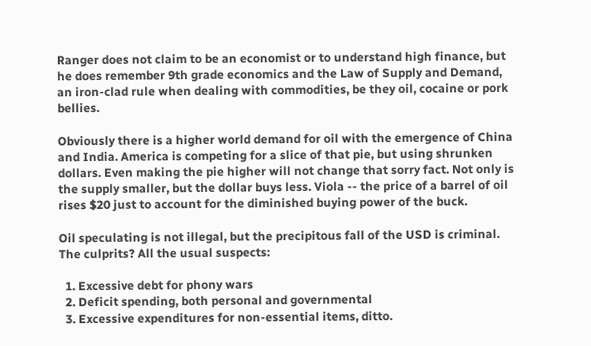Ranger does not claim to be an economist or to understand high finance, but he does remember 9th grade economics and the Law of Supply and Demand, an iron-clad rule when dealing with commodities, be they oil, cocaine or pork bellies.

Obviously there is a higher world demand for oil with the emergence of China and India. America is competing for a slice of that pie, but using shrunken dollars. Even making the pie higher will not change that sorry fact. Not only is the supply smaller, but the dollar buys less. Viola -- the price of a barrel of oil rises $20 just to account for the diminished buying power of the buck.

Oil speculating is not illegal, but the precipitous fall of the USD is criminal. The culprits? All the usual suspects:

  1. Excessive debt for phony wars
  2. Deficit spending, both personal and governmental
  3. Excessive expenditures for non-essential items, ditto.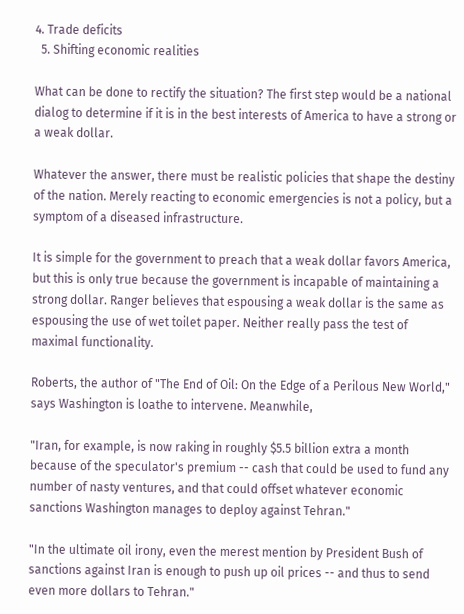4. Trade deficits
  5. Shifting economic realities

What can be done to rectify the situation? The first step would be a national dialog to determine if it is in the best interests of America to have a strong or a weak dollar.

Whatever the answer, there must be realistic policies that shape the destiny of the nation. Merely reacting to economic emergencies is not a policy, but a symptom of a diseased infrastructure.

It is simple for the government to preach that a weak dollar favors America, but this is only true because the government is incapable of maintaining a strong dollar. Ranger believes that espousing a weak dollar is the same as espousing the use of wet toilet paper. Neither really pass the test of maximal functionality.

Roberts, the author of "The End of Oil: On the Edge of a Perilous New World," says Washington is loathe to intervene. Meanwhile,

"Iran, for example, is now raking in roughly $5.5 billion extra a month because of the speculator's premium -- cash that could be used to fund any number of nasty ventures, and that could offset whatever economic sanctions Washington manages to deploy against Tehran."

"In the ultimate oil irony, even the merest mention by President Bush of sanctions against Iran is enough to push up oil prices -- and thus to send even more dollars to Tehran."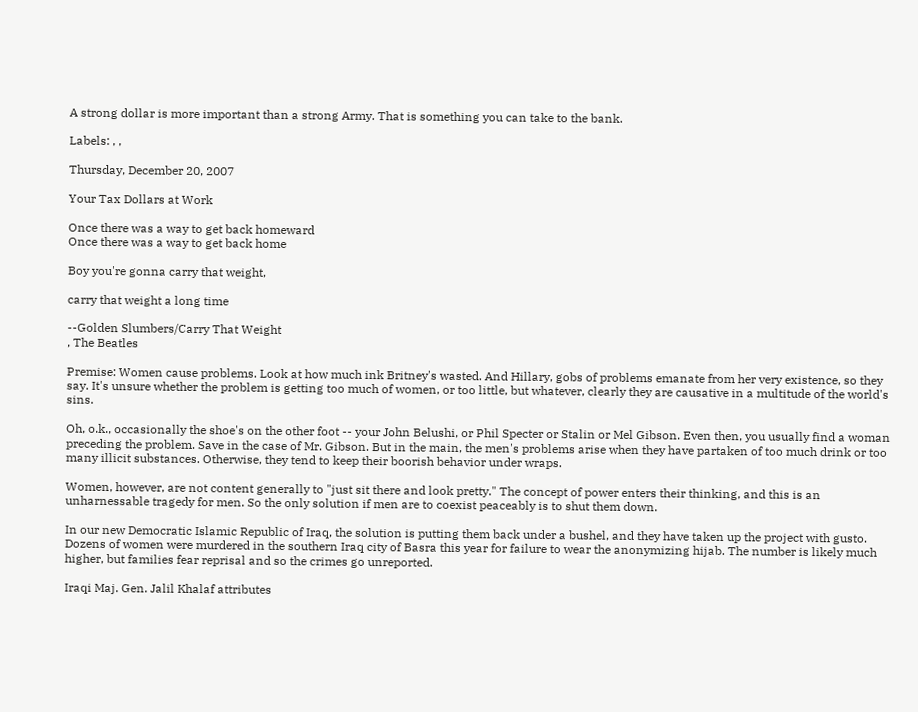A strong dollar is more important than a strong Army. That is something you can take to the bank.

Labels: , ,

Thursday, December 20, 2007

Your Tax Dollars at Work

Once there was a way to get back homeward
Once there was a way to get back home

Boy you're gonna carry that weight,

carry that weight a long time

--Golden Slumbers/Carry That Weight
, The Beatles

Premise: Women cause problems. Look at how much ink Britney's wasted. And Hillary, gobs of problems emanate from her very existence, so they say. It's unsure whether the problem is getting too much of women, or too little, but whatever, clearly they are causative in a multitude of the world's sins.

Oh, o.k., occasionally the shoe's on the other foot -- your John Belushi, or Phil Specter or Stalin or Mel Gibson. Even then, you usually find a woman preceding the problem. Save in the case of Mr. Gibson. But in the main, the men's problems arise when they have partaken of too much drink or too many illicit substances. Otherwise, they tend to keep their boorish behavior under wraps.

Women, however, are not content generally to "just sit there and look pretty." The concept of power enters their thinking, and this is an unharnessable tragedy for men. So the only solution if men are to coexist peaceably is to shut them down.

In our new Democratic Islamic Republic of Iraq, the solution is putting them back under a bushel, and they have taken up the project with gusto. Dozens of women were murdered in the southern Iraq city of Basra this year for failure to wear the anonymizing hijab. The number is likely much higher, but families fear reprisal and so the crimes go unreported.

Iraqi Maj. Gen. Jalil Khalaf attributes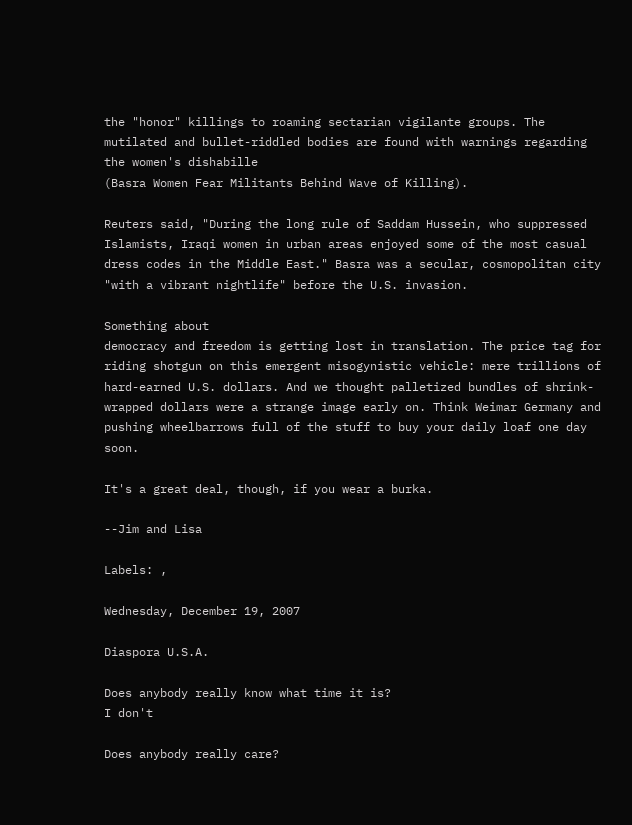the "honor" killings to roaming sectarian vigilante groups. The mutilated and bullet-riddled bodies are found with warnings regarding the women's dishabille
(Basra Women Fear Militants Behind Wave of Killing).

Reuters said, "During the long rule of Saddam Hussein, who suppressed Islamists, Iraqi women in urban areas enjoyed some of the most casual dress codes in the Middle East." Basra was a secular, cosmopolitan city "with a vibrant nightlife" before the U.S. invasion.

Something about
democracy and freedom is getting lost in translation. The price tag for riding shotgun on this emergent misogynistic vehicle: mere trillions of hard-earned U.S. dollars. And we thought palletized bundles of shrink-wrapped dollars were a strange image early on. Think Weimar Germany and pushing wheelbarrows full of the stuff to buy your daily loaf one day soon.

It's a great deal, though, if you wear a burka.

--Jim and Lisa

Labels: ,

Wednesday, December 19, 2007

Diaspora U.S.A.

Does anybody really know what time it is?
I don't

Does anybody really care?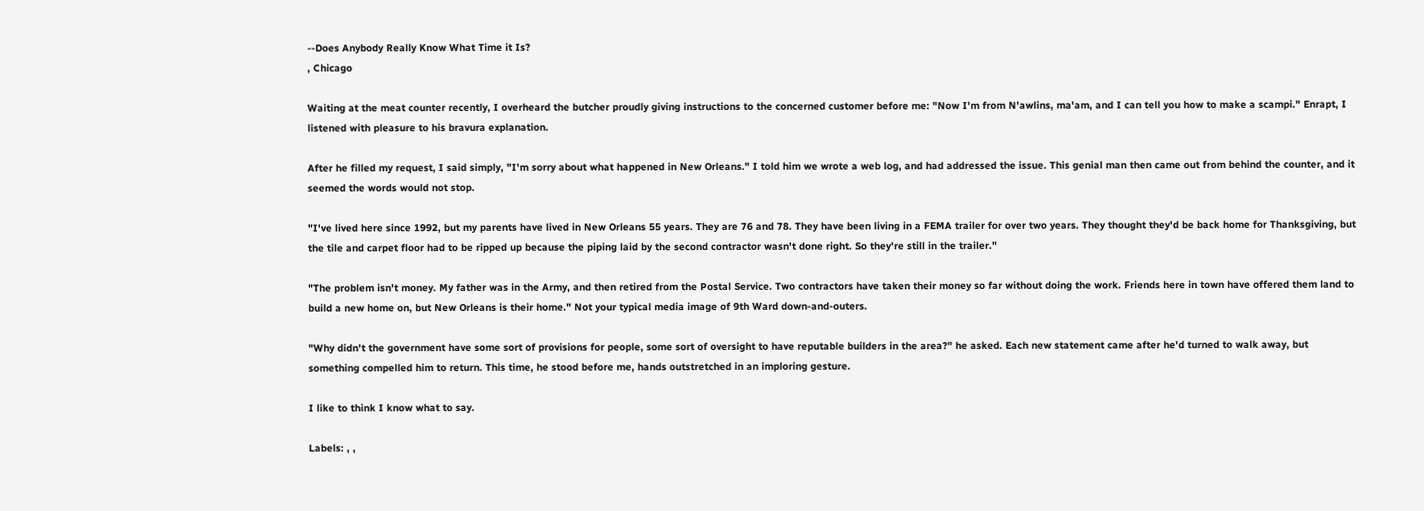--Does Anybody Really Know What Time it Is?
, Chicago

Waiting at the meat counter recently, I overheard the butcher proudly giving instructions to the concerned customer before me: "Now I'm from N'awlins, ma'am, and I can tell you how to make a scampi." Enrapt, I listened with pleasure to his bravura explanation.

After he filled my request, I said simply, "I'm sorry about what happened in New Orleans." I told him we wrote a web log, and had addressed the issue. This genial man then came out from behind the counter, and it seemed the words would not stop.

"I've lived here since 1992, but my parents have lived in New Orleans 55 years. They are 76 and 78. They have been living in a FEMA trailer for over two years. They thought they'd be back home for Thanksgiving, but the tile and carpet floor had to be ripped up because the piping laid by the second contractor wasn't done right. So they're still in the trailer."

"The problem isn't money. My father was in the Army, and then retired from the Postal Service. Two contractors have taken their money so far without doing the work. Friends here in town have offered them land to build a new home on, but New Orleans is their home." Not your typical media image of 9th Ward down-and-outers.

"Why didn't the government have some sort of provisions for people, some sort of oversight to have reputable builders in the area?" he asked. Each new statement came after he'd turned to walk away, but something compelled him to return. This time, he stood before me, hands outstretched in an imploring gesture.

I like to think I know what to say.

Labels: , ,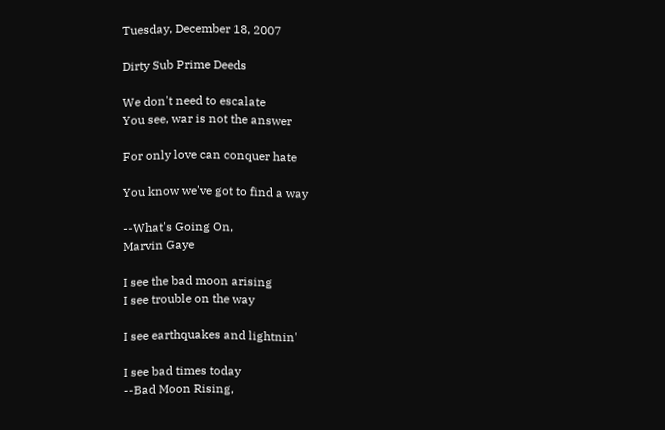Tuesday, December 18, 2007

Dirty Sub Prime Deeds

We don't need to escalate
You see, war is not the answer

For only love can conquer hate

You know we've got to find a way

--What's Going On,
Marvin Gaye

I see the bad moon arising
I see trouble on the way

I see earthquakes and lightnin'

I see bad times today
--Bad Moon Rising,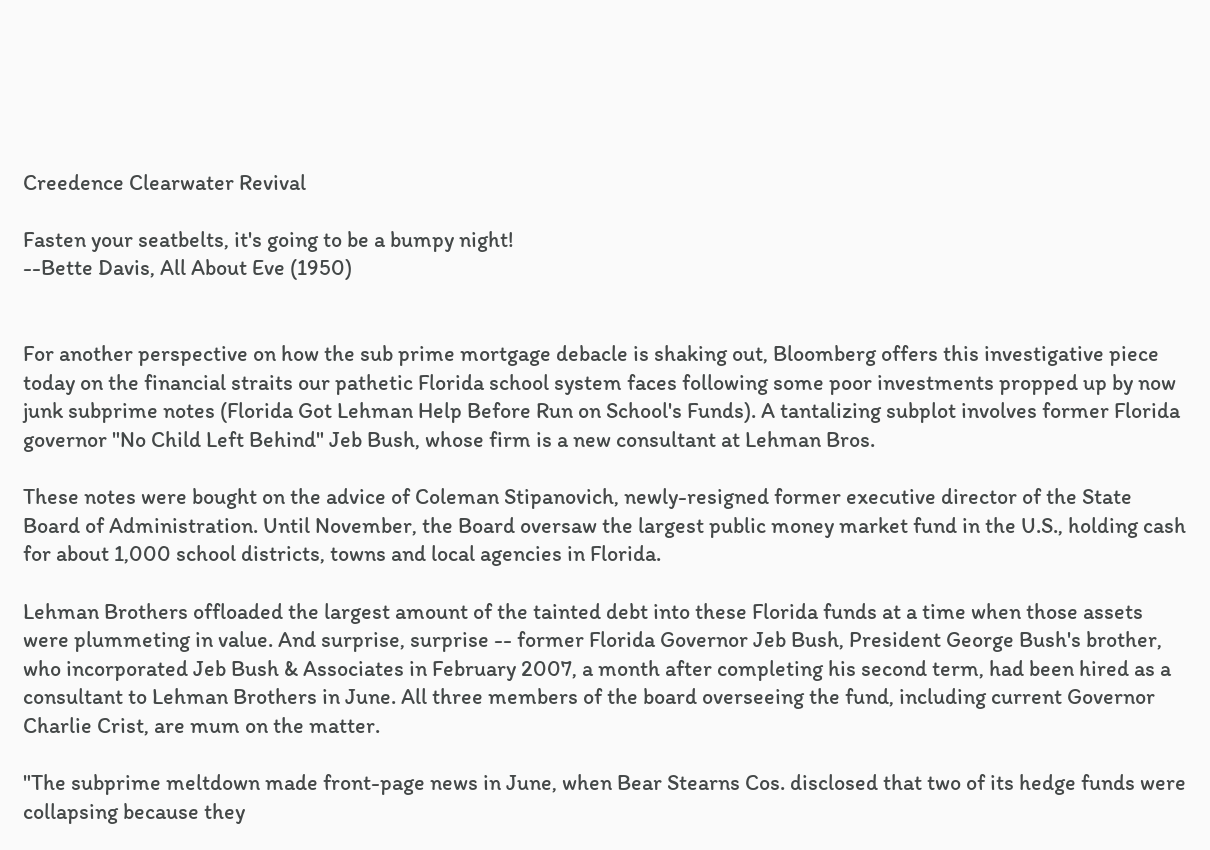Creedence Clearwater Revival

Fasten your seatbelts, it's going to be a bumpy night!
--Bette Davis, All About Eve (1950)


For another perspective on how the sub prime mortgage debacle is shaking out, Bloomberg offers this investigative piece today on the financial straits our pathetic Florida school system faces following some poor investments propped up by now junk subprime notes (Florida Got Lehman Help Before Run on School's Funds). A tantalizing subplot involves former Florida governor "No Child Left Behind" Jeb Bush, whose firm is a new consultant at Lehman Bros.

These notes were bought on the advice of Coleman Stipanovich, newly-resigned former executive director of the State Board of Administration. Until November, the Board oversaw the largest public money market fund in the U.S., holding cash for about 1,000 school districts, towns and local agencies in Florida.

Lehman Brothers offloaded the largest amount of the tainted debt into these Florida funds at a time when those assets were plummeting in value. And surprise, surprise -- former Florida Governor Jeb Bush, President George Bush's brother, who incorporated Jeb Bush & Associates in February 2007, a month after completing his second term, had been hired as a consultant to Lehman Brothers in June. All three members of the board overseeing the fund, including current Governor Charlie Crist, are mum on the matter.

"The subprime meltdown made front-page news in June, when Bear Stearns Cos. disclosed that two of its hedge funds were collapsing because they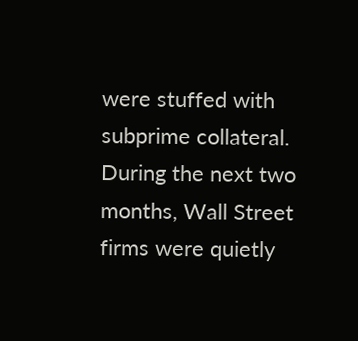were stuffed with subprime collateral. During the next two months, Wall Street firms were quietly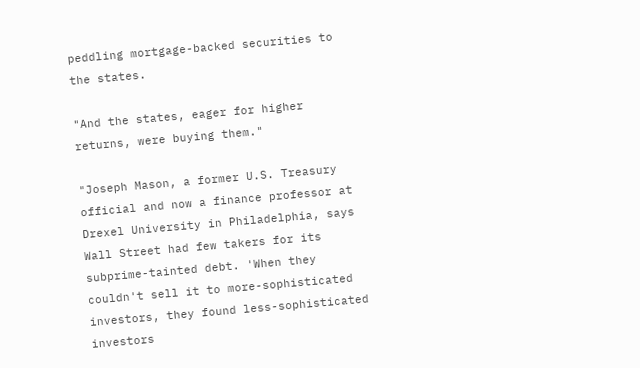peddling mortgage-backed securities to the states.

"And the states, eager for higher returns, were buying them."

"Joseph Mason, a former U.S. Treasury official and now a finance professor at Drexel University in Philadelphia, says Wall Street had few takers for its subprime-tainted debt. 'When they couldn't sell it to more-sophisticated investors, they found less-sophisticated investors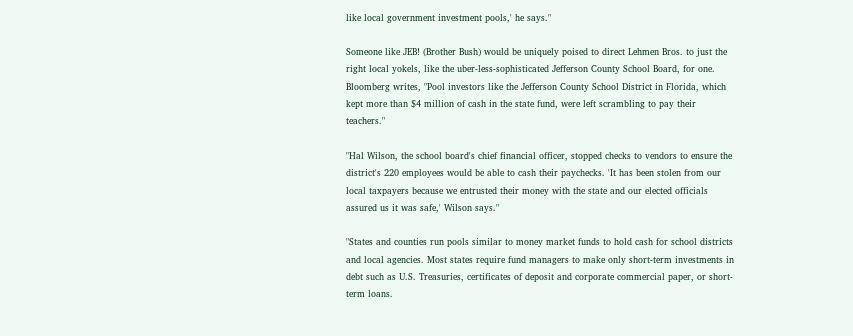like local government investment pools,' he says."

Someone like JEB! (Brother Bush) would be uniquely poised to direct Lehmen Bros. to just the right local yokels, like the uber-less-sophisticated Jefferson County School Board, for one. Bloomberg writes, "Pool investors like the Jefferson County School District in Florida, which kept more than $4 million of cash in the state fund, were left scrambling to pay their teachers."

"Hal Wilson, the school board's chief financial officer, stopped checks to vendors to ensure the district's 220 employees would be able to cash their paychecks. 'It has been stolen from our local taxpayers because we entrusted their money with the state and our elected officials assured us it was safe,' Wilson says."

"States and counties run pools similar to money market funds to hold cash for school districts and local agencies. Most states require fund managers to make only short-term investments in debt such as U.S. Treasuries, certificates of deposit and corporate commercial paper, or short-term loans.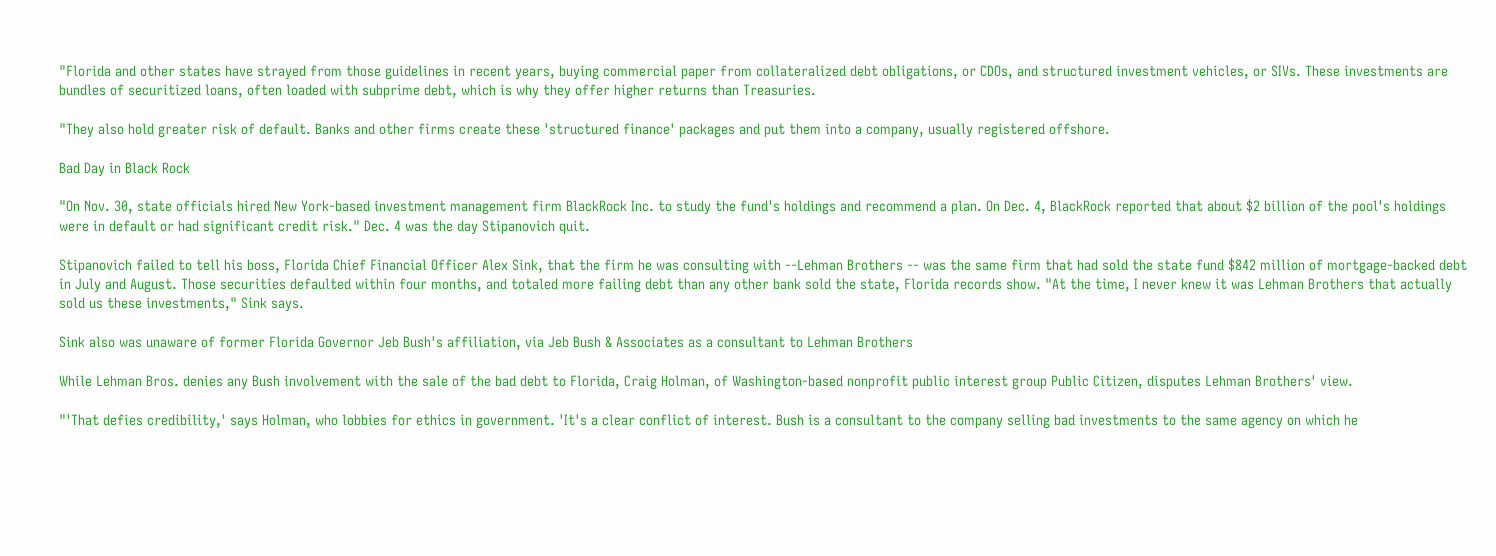"Florida and other states have strayed from those guidelines in recent years, buying commercial paper from collateralized debt obligations, or CDOs, and structured investment vehicles, or SIVs. These investments are bundles of securitized loans, often loaded with subprime debt, which is why they offer higher returns than Treasuries.

"They also hold greater risk of default. Banks and other firms create these 'structured finance' packages and put them into a company, usually registered offshore.

Bad Day in Black Rock

"On Nov. 30, state officials hired New York-based investment management firm BlackRock Inc. to study the fund's holdings and recommend a plan. On Dec. 4, BlackRock reported that about $2 billion of the pool's holdings were in default or had significant credit risk." Dec. 4 was the day Stipanovich quit.

Stipanovich failed to tell his boss, Florida Chief Financial Officer Alex Sink, that the firm he was consulting with --Lehman Brothers -- was the same firm that had sold the state fund $842 million of mortgage-backed debt in July and August. Those securities defaulted within four months, and totaled more failing debt than any other bank sold the state, Florida records show. "At the time, I never knew it was Lehman Brothers that actually sold us these investments," Sink says.

Sink also was unaware of former Florida Governor Jeb Bush's affiliation, via Jeb Bush & Associates as a consultant to Lehman Brothers

While Lehman Bros. denies any Bush involvement with the sale of the bad debt to Florida, Craig Holman, of Washington-based nonprofit public interest group Public Citizen, disputes Lehman Brothers' view.

"'That defies credibility,' says Holman, who lobbies for ethics in government. 'It's a clear conflict of interest. Bush is a consultant to the company selling bad investments to the same agency on which he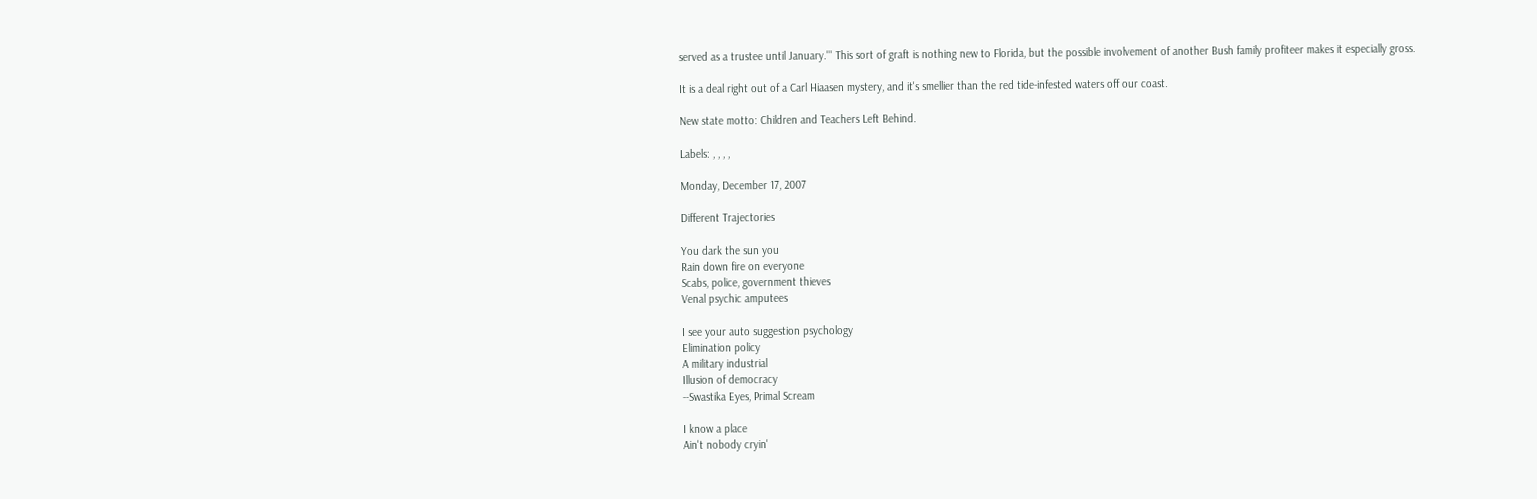served as a trustee until January.''' This sort of graft is nothing new to Florida, but the possible involvement of another Bush family profiteer makes it especially gross.

It is a deal right out of a Carl Hiaasen mystery, and it's smellier than the red tide-infested waters off our coast.

New state motto: Children and Teachers Left Behind.

Labels: , , , ,

Monday, December 17, 2007

Different Trajectories

You dark the sun you
Rain down fire on everyone
Scabs, police, government thieves
Venal psychic amputees

I see your auto suggestion psychology
Elimination policy
A military industrial
Illusion of democracy
--Swastika Eyes, Primal Scream

I know a place
Ain't nobody cryin'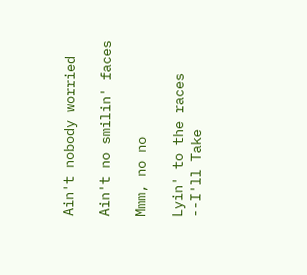Ain't nobody worried

Ain't no smilin' faces

Mmm, no no

Lyin' to the races
--I'll Take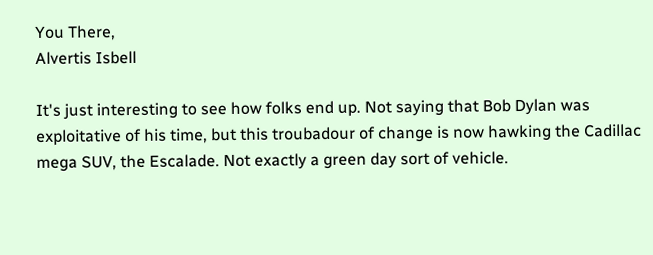You There,
Alvertis Isbell

It's just interesting to see how folks end up. Not saying that Bob Dylan was exploitative of his time, but this troubadour of change is now hawking the Cadillac mega SUV, the Escalade. Not exactly a green day sort of vehicle.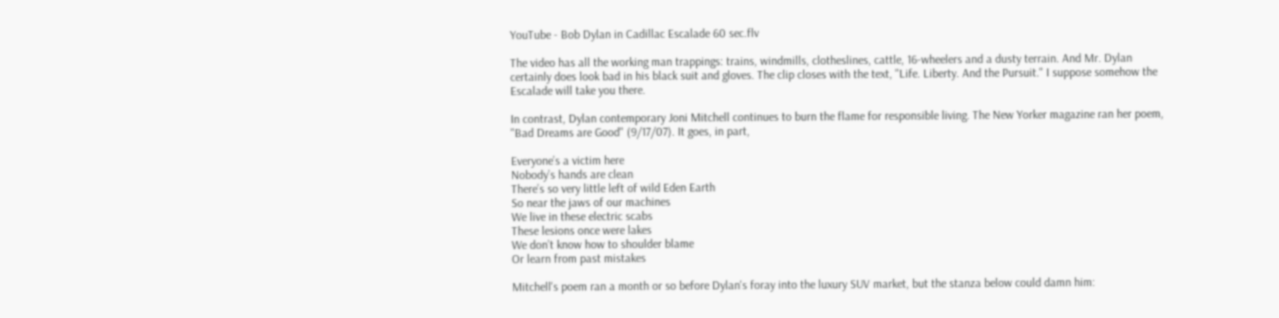YouTube - Bob Dylan in Cadillac Escalade 60 sec.flv

The video has all the working man trappings: trains, windmills, clotheslines, cattle, 16-wheelers and a dusty terrain. And Mr. Dylan certainly does look bad in his black suit and gloves. The clip closes with the text, "Life. Liberty. And the Pursuit." I suppose somehow the Escalade will take you there.

In contrast, Dylan contemporary Joni Mitchell continues to burn the flame for responsible living. The New Yorker magazine ran her poem, "Bad Dreams are Good" (9/17/07). It goes, in part,

Everyone’s a victim here
Nobody’s hands are clean
There’s so very little left of wild Eden Earth
So near the jaws of our machines
We live in these electric scabs
These lesions once were lakes
We don’t know how to shoulder blame
Or learn from past mistakes

Mitchell's poem ran a month or so before Dylan's foray into the luxury SUV market, but the stanza below could damn him: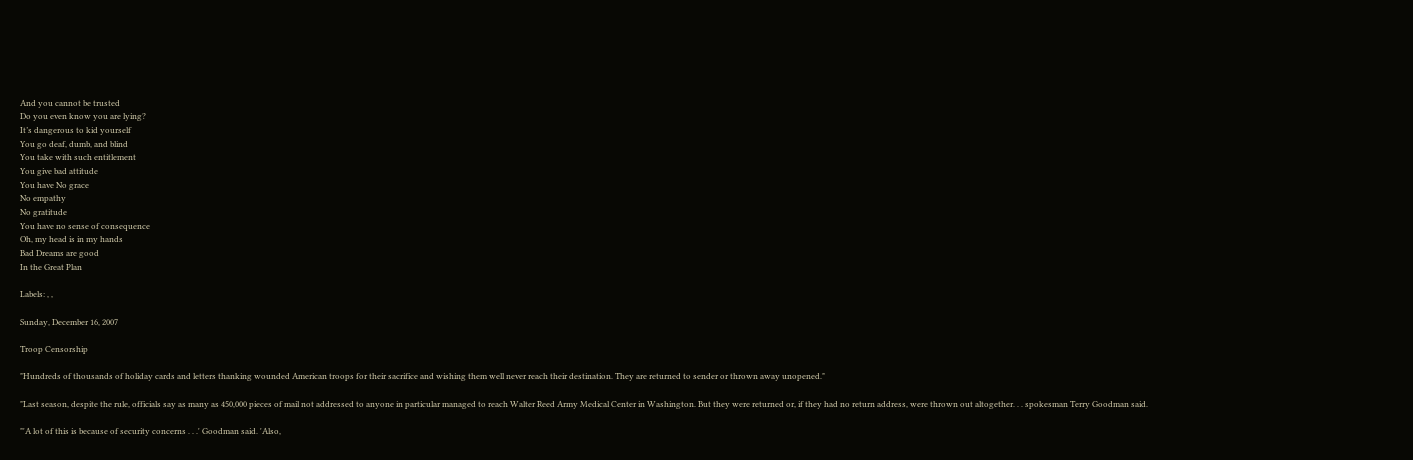And you cannot be trusted
Do you even know you are lying?
It’s dangerous to kid yourself
You go deaf, dumb, and blind
You take with such entitlement
You give bad attitude
You have No grace
No empathy
No gratitude
You have no sense of consequence
Oh, my head is in my hands
Bad Dreams are good
In the Great Plan

Labels: , ,

Sunday, December 16, 2007

Troop Censorship

"Hundreds of thousands of holiday cards and letters thanking wounded American troops for their sacrifice and wishing them well never reach their destination. They are returned to sender or thrown away unopened."

"Last season, despite the rule, officials say as many as 450,000 pieces of mail not addressed to anyone in particular managed to reach Walter Reed Army Medical Center in Washington. But they were returned or, if they had no return address, were thrown out altogether. . . spokesman Terry Goodman said.

"'A lot of this is because of security concerns . . .' Goodman said. 'Also,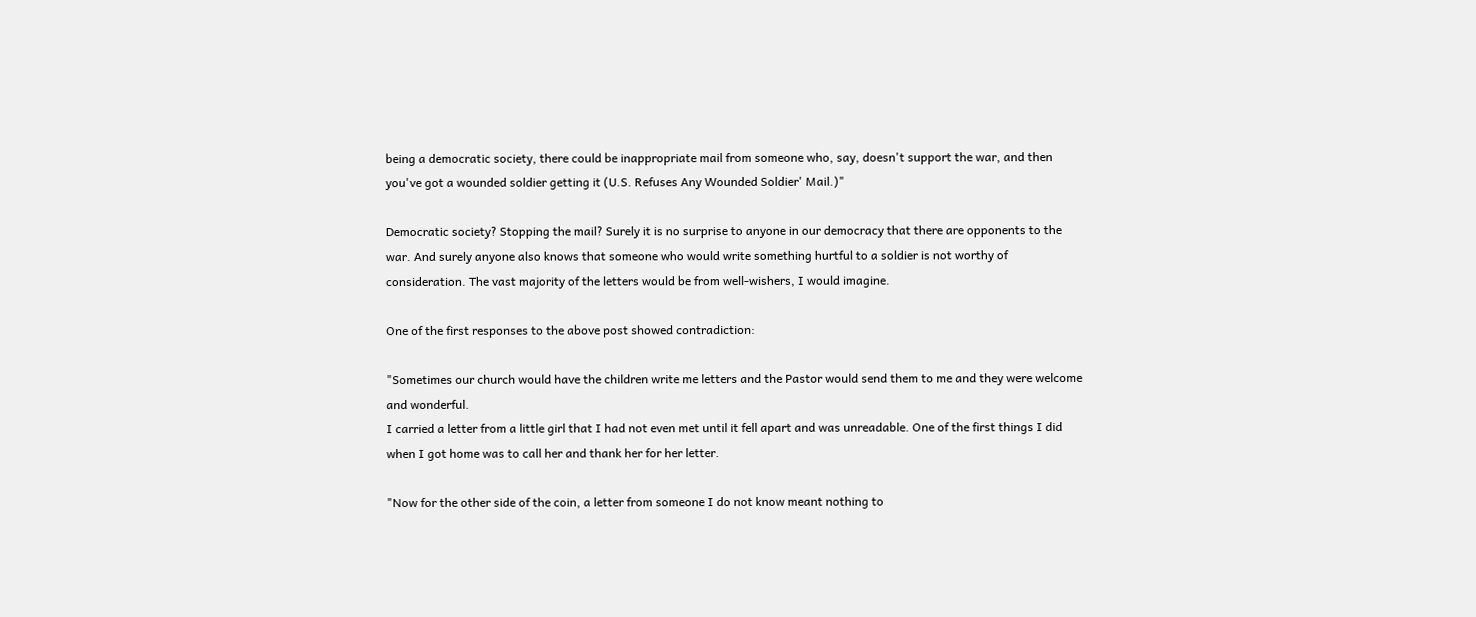being a democratic society, there could be inappropriate mail from someone who, say, doesn't support the war, and then you've got a wounded soldier getting it (U.S. Refuses Any Wounded Soldier' Mail.)"

Democratic society? Stopping the mail? Surely it is no surprise to anyone in our democracy that there are opponents to the war. And surely anyone also knows that someone who would write something hurtful to a soldier is not worthy of consideration. The vast majority of the letters would be from well-wishers, I would imagine.

One of the first responses to the above post showed contradiction:

"Sometimes our church would have the children write me letters and the Pastor would send them to me and they were welcome and wonderful.
I carried a letter from a little girl that I had not even met until it fell apart and was unreadable. One of the first things I did when I got home was to call her and thank her for her letter.

"Now for the other side of the coin, a letter from someone I do not know meant nothing to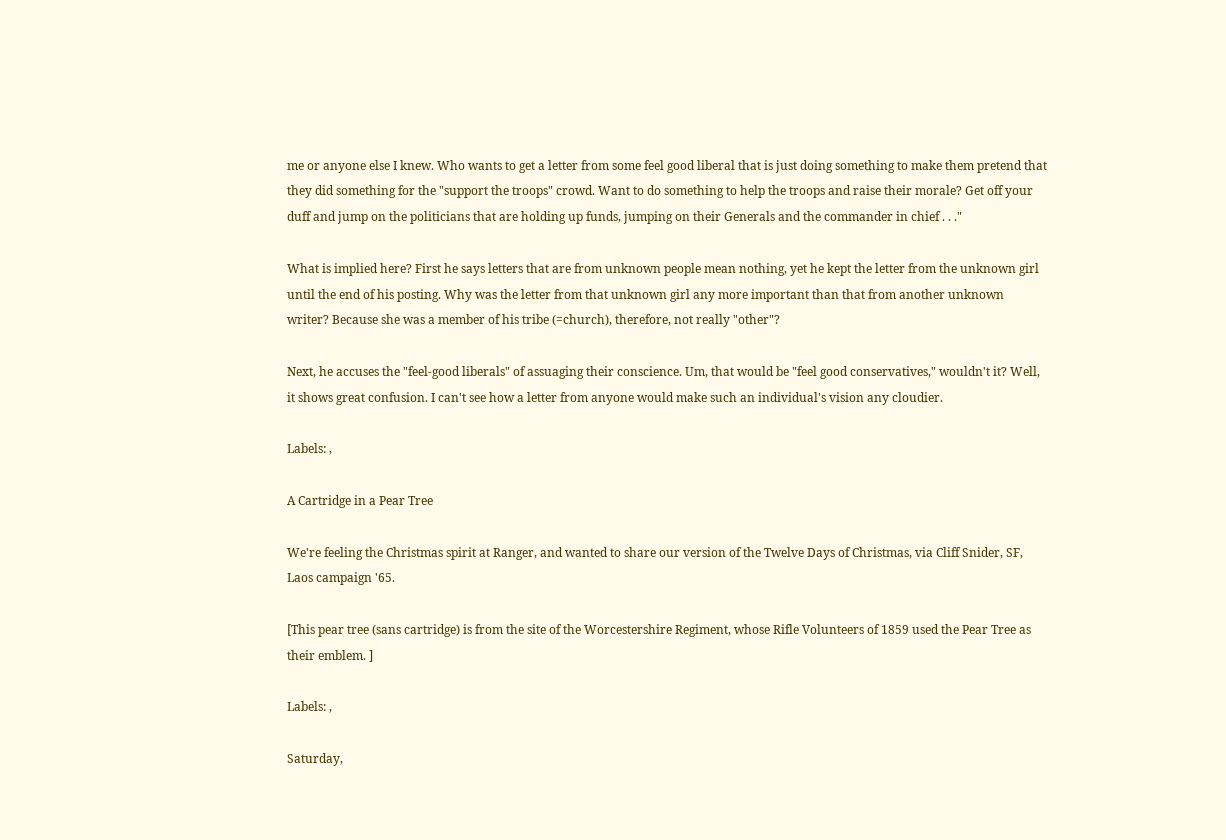me or anyone else I knew. Who wants to get a letter from some feel good liberal that is just doing something to make them pretend that they did something for the "support the troops" crowd. Want to do something to help the troops and raise their morale? Get off your duff and jump on the politicians that are holding up funds, jumping on their Generals and the commander in chief . . ."

What is implied here? First he says letters that are from unknown people mean nothing, yet he kept the letter from the unknown girl until the end of his posting. Why was the letter from that unknown girl any more important than that from another unknown writer? Because she was a member of his tribe (=church), therefore, not really "other"?

Next, he accuses the "feel-good liberals" of assuaging their conscience. Um, that would be "feel good conservatives," wouldn't it? Well, it shows great confusion. I can't see how a letter from anyone would make such an individual's vision any cloudier.

Labels: ,

A Cartridge in a Pear Tree

We're feeling the Christmas spirit at Ranger, and wanted to share our version of the Twelve Days of Christmas, via Cliff Snider, SF, Laos campaign '65.

[This pear tree (sans cartridge) is from the site of the Worcestershire Regiment, whose Rifle Volunteers of 1859 used the Pear Tree as their emblem. ]

Labels: ,

Saturday,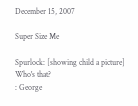December 15, 2007

Super Size Me

Spurlock: [showing child a picture] Who's that?
: George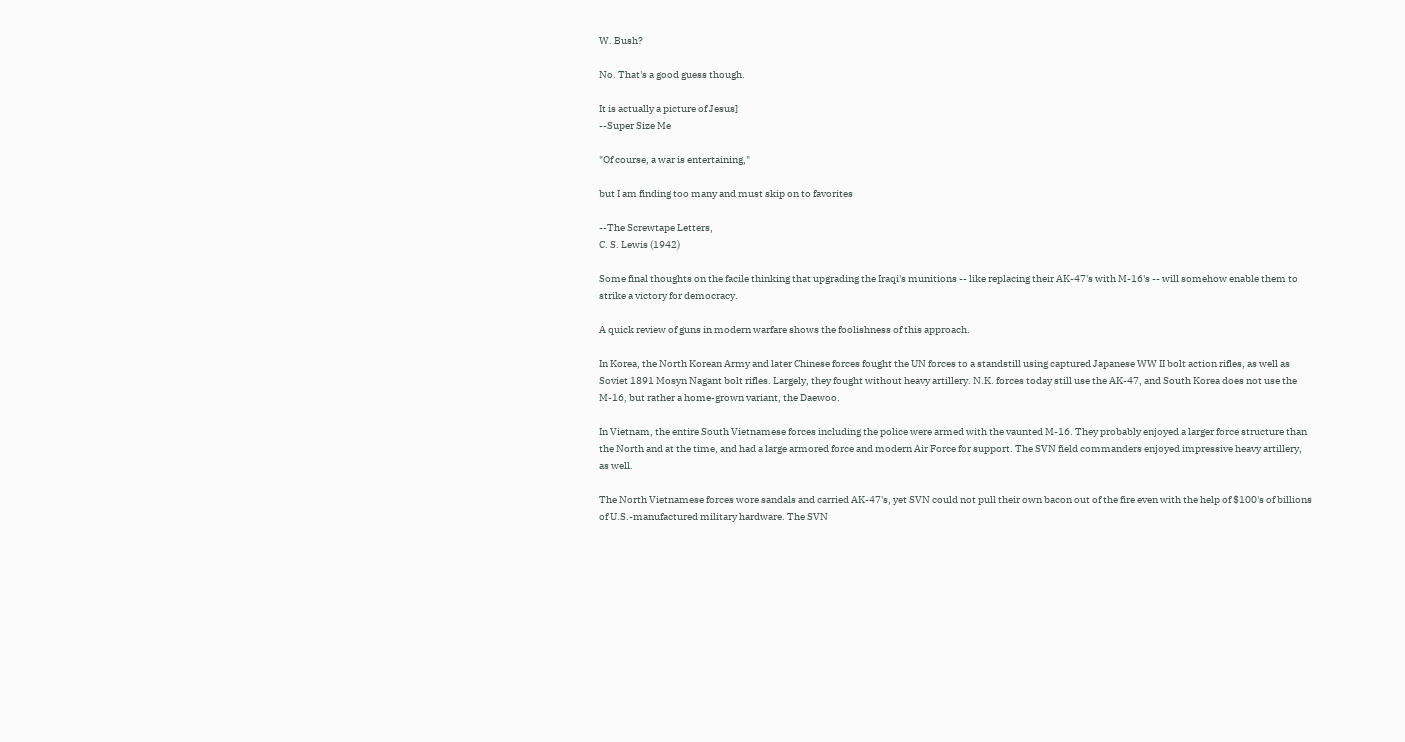W. Bush?

No. That's a good guess though.

It is actually a picture of Jesus]
--Super Size Me

"Of course, a war is entertaining,"

but I am finding too many and must skip on to favorites

--The Screwtape Letters,
C. S. Lewis (1942)

Some final thoughts on the facile thinking that upgrading the Iraqi's munitions -- like replacing their AK-47's with M-16's -- will somehow enable them to strike a victory for democracy.

A quick review of guns in modern warfare shows the foolishness of this approach.

In Korea, the North Korean Army and later Chinese forces fought the UN forces to a standstill using captured Japanese WW II bolt action rifles, as well as Soviet 1891 Mosyn Nagant bolt rifles. Largely, they fought without heavy artillery. N.K. forces today still use the AK-47, and South Korea does not use the M-16, but rather a home-grown variant, the Daewoo.

In Vietnam, the entire South Vietnamese forces including the police were armed with the vaunted M-16. They probably enjoyed a larger force structure than the North and at the time, and had a large armored force and modern Air Force for support. The SVN field commanders enjoyed impressive heavy artillery, as well.

The North Vietnamese forces wore sandals and carried AK-47's, yet SVN could not pull their own bacon out of the fire even with the help of $100's of billions of U.S.-manufactured military hardware. The SVN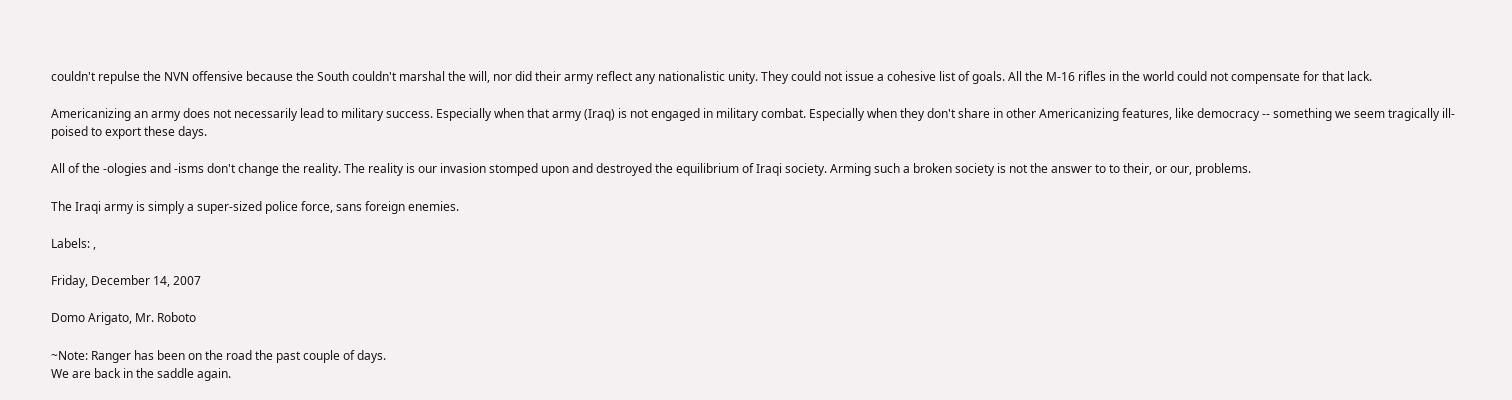couldn't repulse the NVN offensive because the South couldn't marshal the will, nor did their army reflect any nationalistic unity. They could not issue a cohesive list of goals. All the M-16 rifles in the world could not compensate for that lack.

Americanizing an army does not necessarily lead to military success. Especially when that army (Iraq) is not engaged in military combat. Especially when they don't share in other Americanizing features, like democracy -- something we seem tragically ill-poised to export these days.

All of the -ologies and -isms don't change the reality. The reality is our invasion stomped upon and destroyed the equilibrium of Iraqi society. Arming such a broken society is not the answer to to their, or our, problems.

The Iraqi army is simply a super-sized police force, sans foreign enemies.

Labels: ,

Friday, December 14, 2007

Domo Arigato, Mr. Roboto

~Note: Ranger has been on the road the past couple of days.
We are back in the saddle again.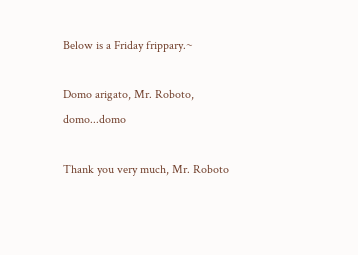Below is a Friday frippary.~

Domo arigato, Mr. Roboto, domo...domo

Thank you very much, Mr. Roboto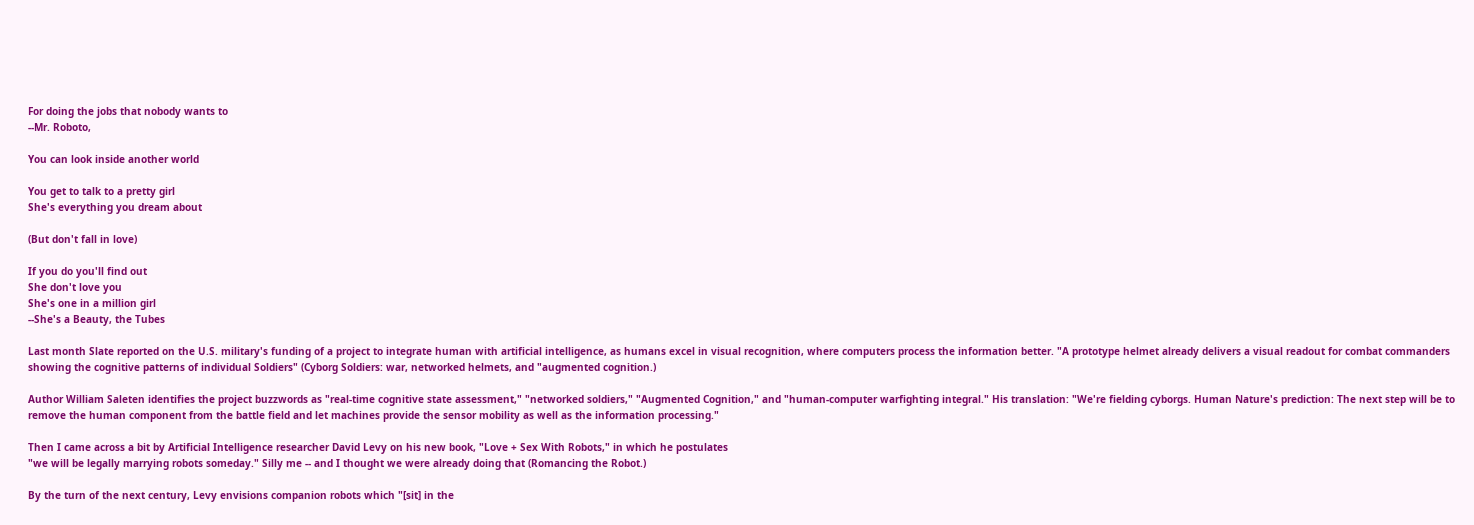For doing the jobs that nobody wants to
--Mr. Roboto,

You can look inside another world

You get to talk to a pretty girl
She's everything you dream about

(But don't fall in love)

If you do you'll find out
She don't love you
She's one in a million girl
--She's a Beauty, the Tubes

Last month Slate reported on the U.S. military's funding of a project to integrate human with artificial intelligence, as humans excel in visual recognition, where computers process the information better. "A prototype helmet already delivers a visual readout for combat commanders showing the cognitive patterns of individual Soldiers" (Cyborg Soldiers: war, networked helmets, and "augmented cognition.)

Author William Saleten identifies the project buzzwords as "real-time cognitive state assessment," "networked soldiers," "Augmented Cognition," and "human-computer warfighting integral." His translation: "We're fielding cyborgs. Human Nature's prediction: The next step will be to remove the human component from the battle field and let machines provide the sensor mobility as well as the information processing."

Then I came across a bit by Artificial Intelligence researcher David Levy on his new book, "Love + Sex With Robots," in which he postulates
"we will be legally marrying robots someday." Silly me -- and I thought we were already doing that (Romancing the Robot.)

By the turn of the next century, Levy envisions companion robots which "[sit] in the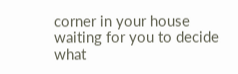corner in your house waiting for you to decide what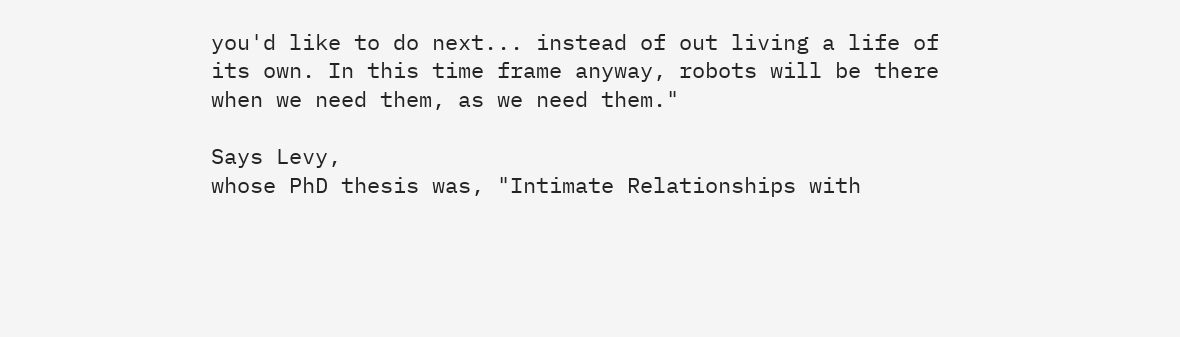you'd like to do next... instead of out living a life of its own. In this time frame anyway, robots will be there when we need them, as we need them."

Says Levy,
whose PhD thesis was, "Intimate Relationships with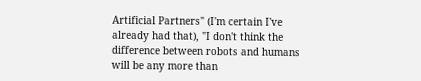Artificial Partners" (I'm certain I've already had that), "I don't think the difference between robots and humans will be any more than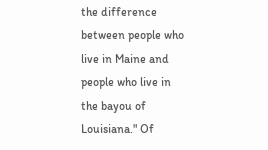the difference between people who live in Maine and people who live in the bayou of Louisiana." Of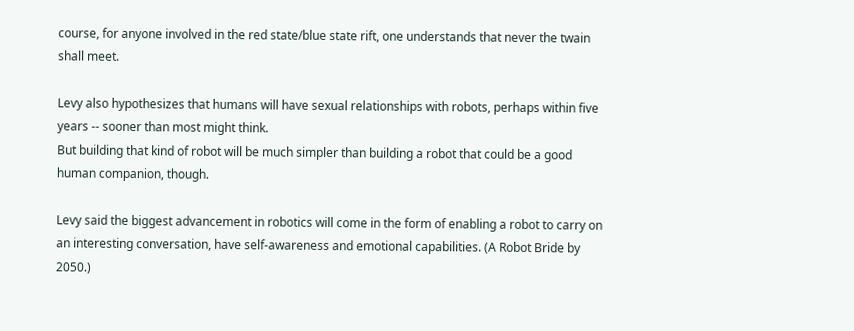course, for anyone involved in the red state/blue state rift, one understands that never the twain shall meet.

Levy also hypothesizes that humans will have sexual relationships with robots, perhaps within five years -- sooner than most might think.
But building that kind of robot will be much simpler than building a robot that could be a good human companion, though.

Levy said the biggest advancement in robotics will come in the form of enabling a robot to carry on an interesting conversation, have self-awareness and emotional capabilities. (A Robot Bride by 2050.)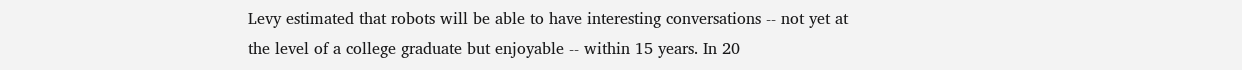Levy estimated that robots will be able to have interesting conversations -- not yet at the level of a college graduate but enjoyable -- within 15 years. In 20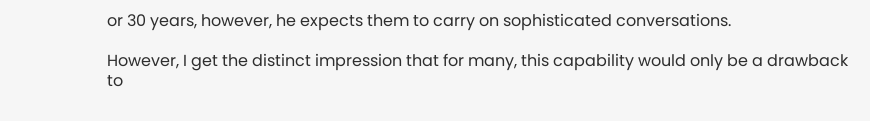or 30 years, however, he expects them to carry on sophisticated conversations.

However, I get the distinct impression that for many, this capability would only be a drawback to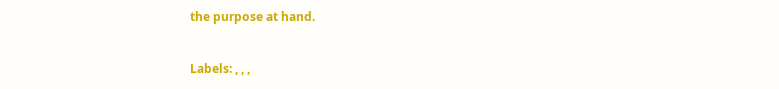the purpose at hand.


Labels: , , ,